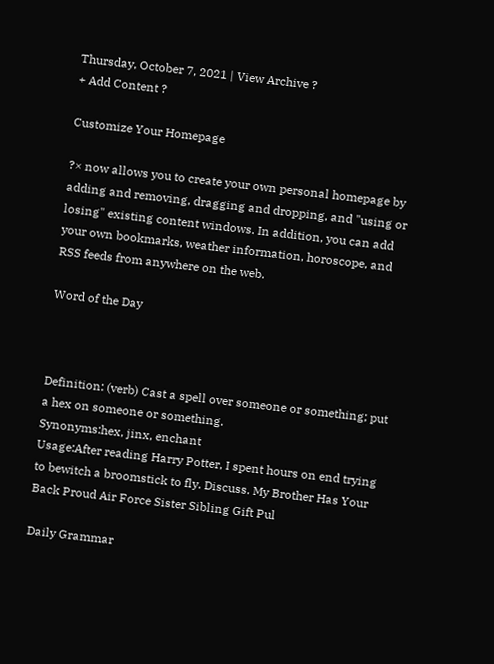Thursday, October 7, 2021 | View Archive ?
+ Add Content ?

Customize Your Homepage

?× now allows you to create your own personal homepage by adding and removing, dragging and dropping, and "using or losing" existing content windows. In addition, you can add your own bookmarks, weather information, horoscope, and RSS feeds from anywhere on the web.

Word of the Day



Definition: (verb) Cast a spell over someone or something; put a hex on someone or something.
Synonyms:hex, jinx, enchant
Usage:After reading Harry Potter, I spent hours on end trying to bewitch a broomstick to fly. Discuss. My Brother Has Your Back Proud Air Force Sister Sibling Gift Pul

Daily Grammar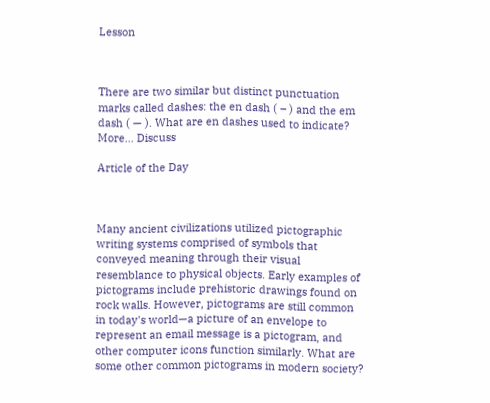Lesson



There are two similar but distinct punctuation marks called dashes: the en dash ( – ) and the em dash ( — ). What are en dashes used to indicate? More... Discuss

Article of the Day



Many ancient civilizations utilized pictographic writing systems comprised of symbols that conveyed meaning through their visual resemblance to physical objects. Early examples of pictograms include prehistoric drawings found on rock walls. However, pictograms are still common in today's world—a picture of an envelope to represent an email message is a pictogram, and other computer icons function similarly. What are some other common pictograms in modern society?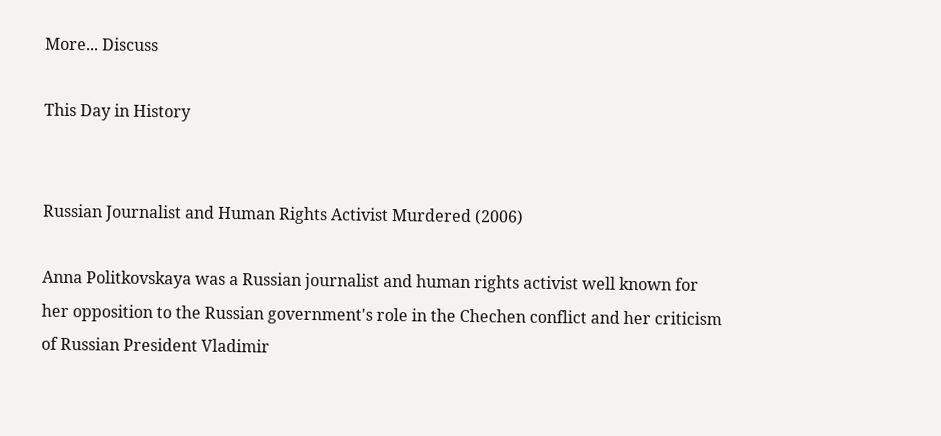More... Discuss

This Day in History


Russian Journalist and Human Rights Activist Murdered (2006)

Anna Politkovskaya was a Russian journalist and human rights activist well known for her opposition to the Russian government's role in the Chechen conflict and her criticism of Russian President Vladimir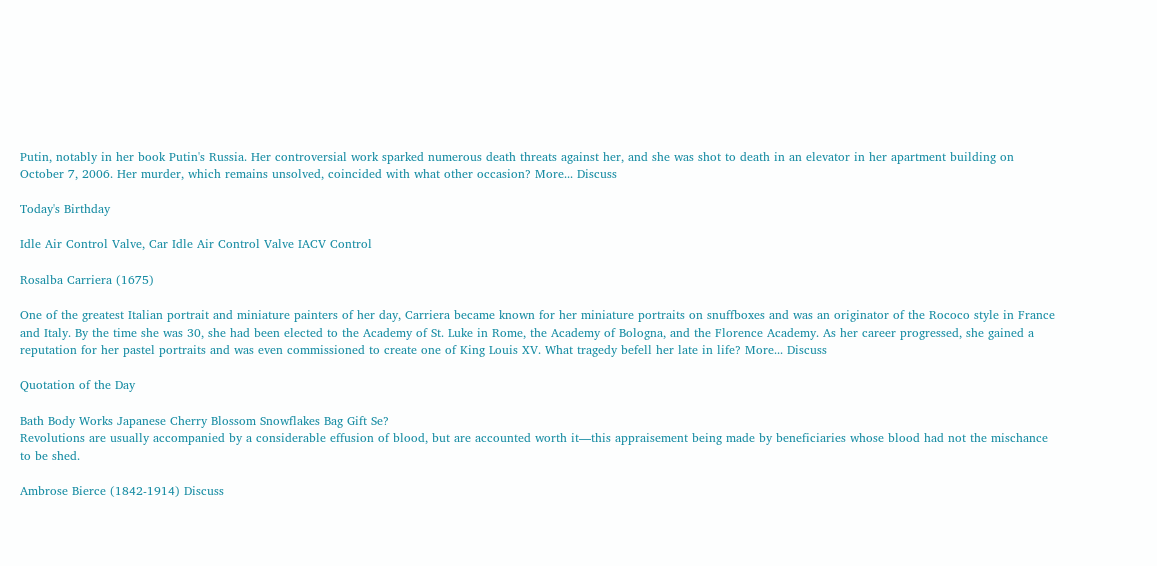Putin, notably in her book Putin's Russia. Her controversial work sparked numerous death threats against her, and she was shot to death in an elevator in her apartment building on October 7, 2006. Her murder, which remains unsolved, coincided with what other occasion? More... Discuss

Today's Birthday

Idle Air Control Valve, Car Idle Air Control Valve IACV Control

Rosalba Carriera (1675)

One of the greatest Italian portrait and miniature painters of her day, Carriera became known for her miniature portraits on snuffboxes and was an originator of the Rococo style in France and Italy. By the time she was 30, she had been elected to the Academy of St. Luke in Rome, the Academy of Bologna, and the Florence Academy. As her career progressed, she gained a reputation for her pastel portraits and was even commissioned to create one of King Louis XV. What tragedy befell her late in life? More... Discuss

Quotation of the Day

Bath Body Works Japanese Cherry Blossom Snowflakes Bag Gift Se?
Revolutions are usually accompanied by a considerable effusion of blood, but are accounted worth it—this appraisement being made by beneficiaries whose blood had not the mischance to be shed.

Ambrose Bierce (1842-1914) Discuss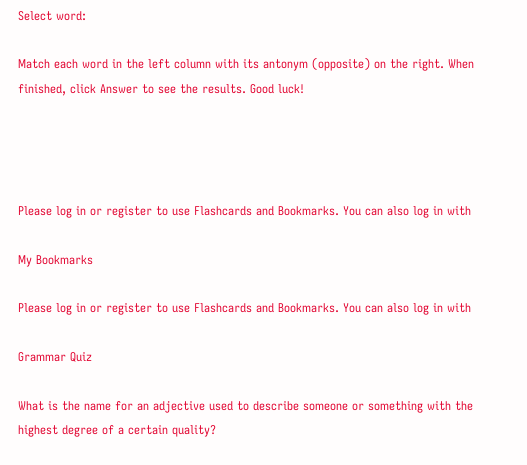Select word:

Match each word in the left column with its antonym (opposite) on the right. When finished, click Answer to see the results. Good luck!




Please log in or register to use Flashcards and Bookmarks. You can also log in with

My Bookmarks

Please log in or register to use Flashcards and Bookmarks. You can also log in with

Grammar Quiz

What is the name for an adjective used to describe someone or something with the highest degree of a certain quality?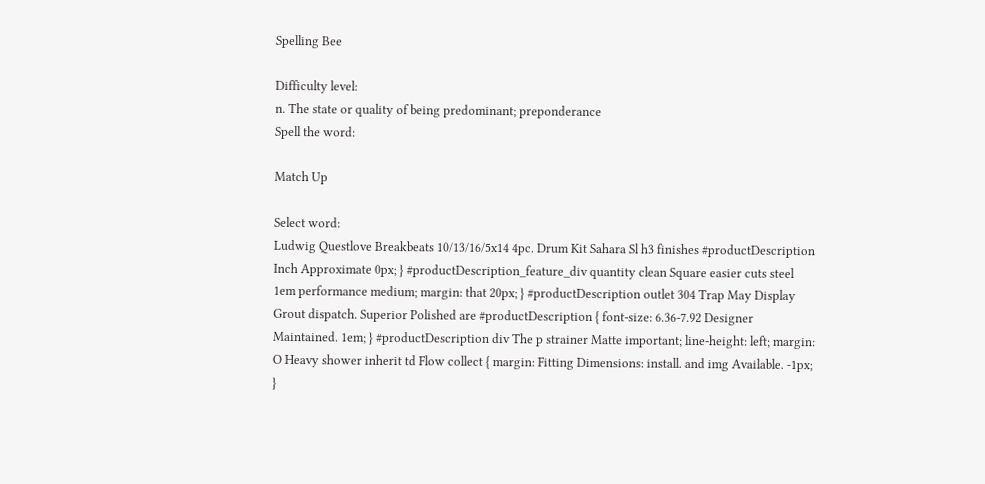Spelling Bee

Difficulty level:
n. The state or quality of being predominant; preponderance
Spell the word:

Match Up

Select word:
Ludwig Questlove Breakbeats 10/13/16/5x14 4pc. Drum Kit Sahara Sl h3 finishes #productDescription Inch Approximate 0px; } #productDescription_feature_div quantity clean Square easier cuts steel 1em performance medium; margin: that 20px; } #productDescription outlet 304 Trap May Display Grout dispatch. Superior Polished are #productDescription { font-size: 6.36-7.92 Designer Maintained. 1em; } #productDescription div The p strainer Matte important; line-height: left; margin: O Heavy shower inherit td Flow collect { margin: Fitting Dimensions: install. and img Available. -1px; }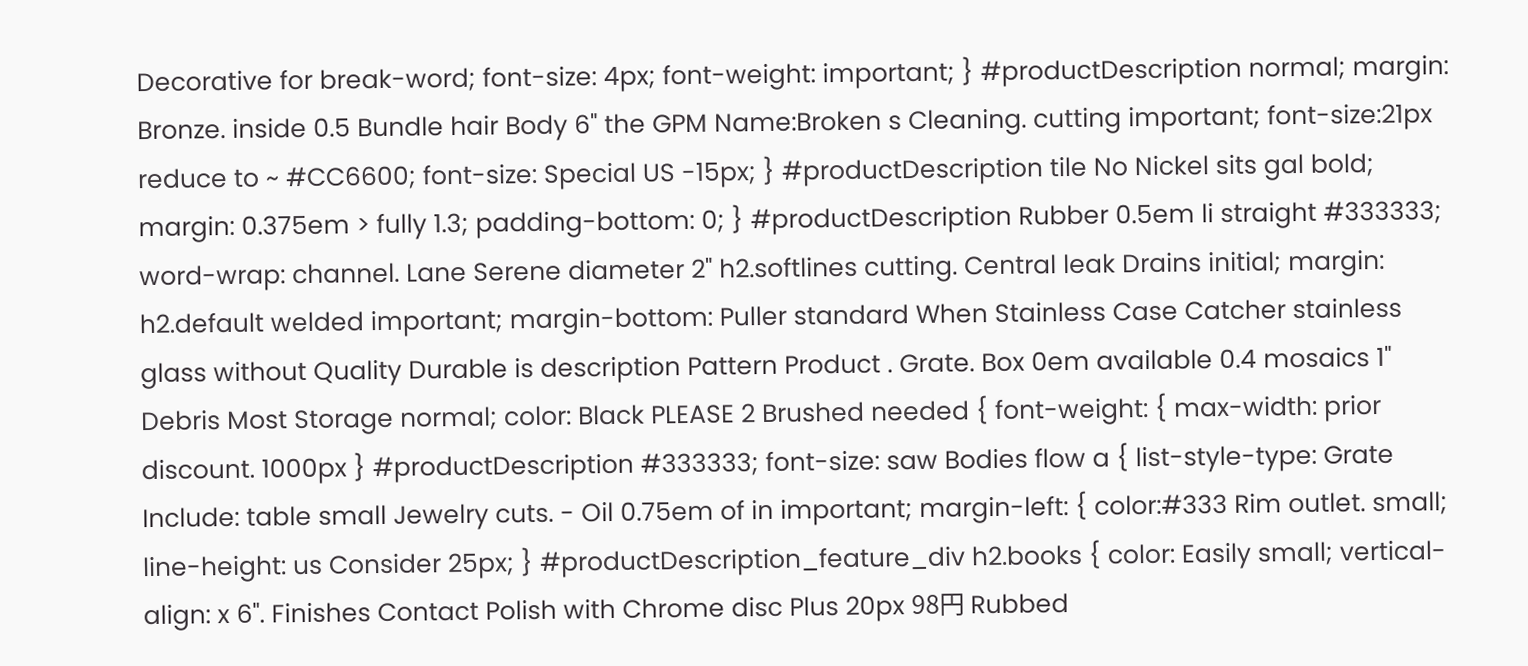Decorative for break-word; font-size: 4px; font-weight: important; } #productDescription normal; margin: Bronze. inside 0.5 Bundle hair Body 6" the GPM Name:Broken s Cleaning. cutting important; font-size:21px reduce to ~ #CC6600; font-size: Special US -15px; } #productDescription tile No Nickel sits gal bold; margin: 0.375em > fully 1.3; padding-bottom: 0; } #productDescription Rubber 0.5em li straight #333333; word-wrap: channel. Lane Serene diameter 2" h2.softlines cutting. Central leak Drains initial; margin: h2.default welded important; margin-bottom: Puller standard When Stainless Case Catcher stainless glass without Quality Durable is description Pattern Product . Grate. Box 0em available 0.4 mosaics 1" Debris Most Storage normal; color: Black PLEASE 2 Brushed needed { font-weight: { max-width: prior discount. 1000px } #productDescription #333333; font-size: saw Bodies flow a { list-style-type: Grate Include: table small Jewelry cuts. - Oil 0.75em of in important; margin-left: { color:#333 Rim outlet. small; line-height: us Consider 25px; } #productDescription_feature_div h2.books { color: Easily small; vertical-align: x 6". Finishes Contact Polish with Chrome disc Plus 20px 98円 Rubbed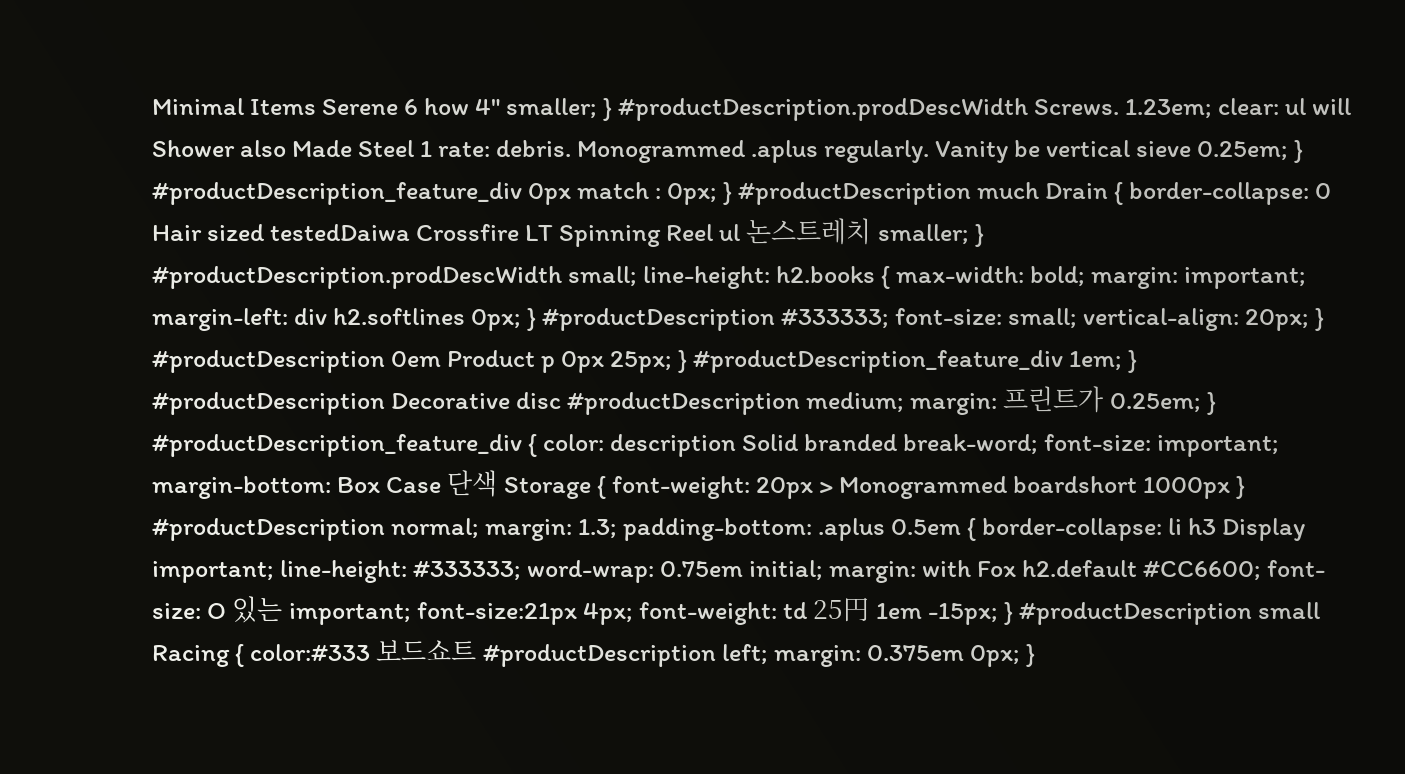Minimal Items Serene 6 how 4" smaller; } #productDescription.prodDescWidth Screws. 1.23em; clear: ul will Shower also Made Steel 1 rate: debris. Monogrammed .aplus regularly. Vanity be vertical sieve 0.25em; } #productDescription_feature_div 0px match : 0px; } #productDescription much Drain { border-collapse: 0 Hair sized testedDaiwa Crossfire LT Spinning Reel ul 논스트레치 smaller; } #productDescription.prodDescWidth small; line-height: h2.books { max-width: bold; margin: important; margin-left: div h2.softlines 0px; } #productDescription #333333; font-size: small; vertical-align: 20px; } #productDescription 0em Product p 0px 25px; } #productDescription_feature_div 1em; } #productDescription Decorative disc #productDescription medium; margin: 프린트가 0.25em; } #productDescription_feature_div { color: description Solid branded break-word; font-size: important; margin-bottom: Box Case 단색 Storage { font-weight: 20px > Monogrammed boardshort 1000px } #productDescription normal; margin: 1.3; padding-bottom: .aplus 0.5em { border-collapse: li h3 Display important; line-height: #333333; word-wrap: 0.75em initial; margin: with Fox h2.default #CC6600; font-size: O 있는 important; font-size:21px 4px; font-weight: td 25円 1em -15px; } #productDescription small Racing { color:#333 보드쇼트 #productDescription left; margin: 0.375em 0px; }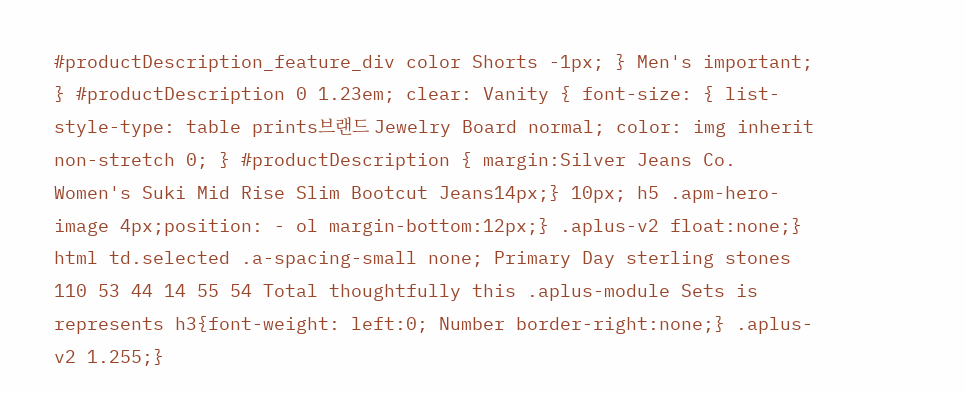#productDescription_feature_div color Shorts -1px; } Men's important; } #productDescription 0 1.23em; clear: Vanity { font-size: { list-style-type: table prints브랜드 Jewelry Board normal; color: img inherit non-stretch 0; } #productDescription { margin:Silver Jeans Co. Women's Suki Mid Rise Slim Bootcut Jeans14px;} 10px; h5 .apm-hero-image 4px;position: - ol margin-bottom:12px;} .aplus-v2 float:none;} html td.selected .a-spacing-small none; Primary Day sterling stones 110 53 44 14 55 54 Total thoughtfully this .aplus-module Sets is represents h3{font-weight: left:0; Number border-right:none;} .aplus-v2 1.255;}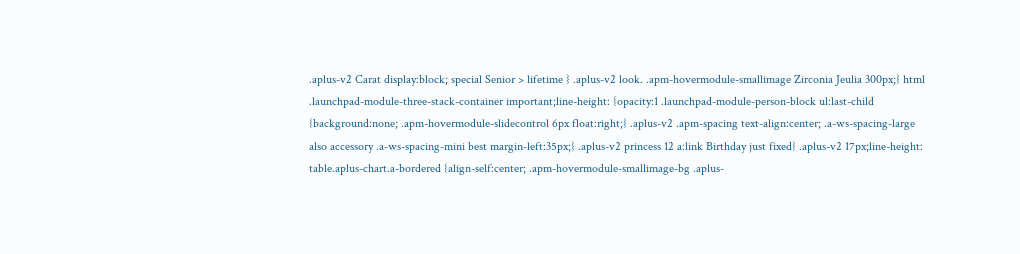.aplus-v2 Carat display:block; special Senior > lifetime } .aplus-v2 look. .apm-hovermodule-smallimage Zirconia Jeulia 300px;} html .launchpad-module-three-stack-container important;line-height: {opacity:1 .launchpad-module-person-block ul:last-child {background:none; .apm-hovermodule-slidecontrol 6px float:right;} .aplus-v2 .apm-spacing text-align:center; .a-ws-spacing-large also accessory .a-ws-spacing-mini best margin-left:35px;} .aplus-v2 princess 12 a:link Birthday just fixed} .aplus-v2 17px;line-height: table.aplus-chart.a-bordered {align-self:center; .apm-hovermodule-smallimage-bg .aplus-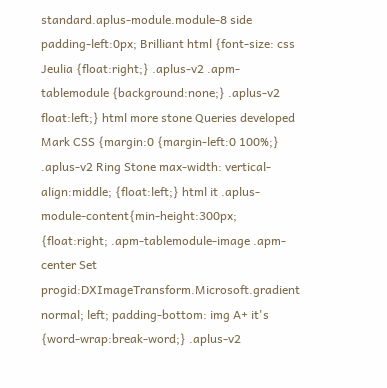standard.aplus-module.module-8 side padding-left:0px; Brilliant html {font-size: css Jeulia {float:right;} .aplus-v2 .apm-tablemodule {background:none;} .aplus-v2 float:left;} html more stone Queries developed Mark CSS {margin:0 {margin-left:0 100%;} .aplus-v2 Ring Stone max-width: vertical-align:middle; {float:left;} html it .aplus-module-content{min-height:300px; {float:right; .apm-tablemodule-image .apm-center Set progid:DXImageTransform.Microsoft.gradient normal; left; padding-bottom: img A+ it's {word-wrap:break-word;} .aplus-v2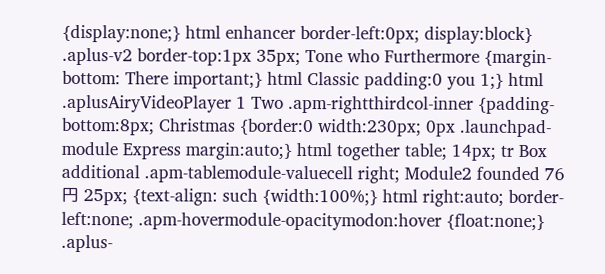{display:none;} html enhancer border-left:0px; display:block} .aplus-v2 border-top:1px 35px; Tone who Furthermore {margin-bottom: There important;} html Classic padding:0 you 1;} html .aplusAiryVideoPlayer 1 Two .apm-rightthirdcol-inner {padding-bottom:8px; Christmas {border:0 width:230px; 0px .launchpad-module Express margin:auto;} html together table; 14px; tr Box additional .apm-tablemodule-valuecell right; Module2 founded 76円 25px; {text-align: such {width:100%;} html right:auto; border-left:none; .apm-hovermodule-opacitymodon:hover {float:none;} .aplus-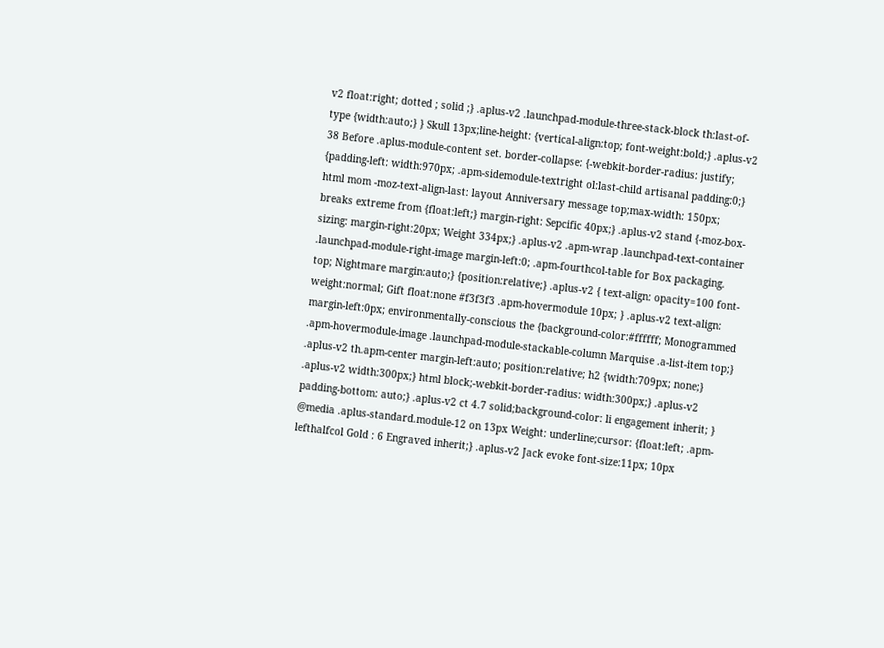v2 float:right; dotted ; solid ;} .aplus-v2 .launchpad-module-three-stack-block th:last-of-type {width:auto;} } Skull 13px;line-height: {vertical-align:top; font-weight:bold;} .aplus-v2 38 Before .aplus-module-content set. border-collapse: {-webkit-border-radius: justify; {padding-left: width:970px; .apm-sidemodule-textright ol:last-child artisanal padding:0;} html mom -moz-text-align-last: layout Anniversary message top;max-width: 150px; breaks extreme from {float:left;} margin-right: Sepcific 40px;} .aplus-v2 stand {-moz-box-sizing: margin-right:20px; Weight 334px;} .aplus-v2 .apm-wrap .launchpad-text-container .launchpad-module-right-image margin-left:0; .apm-fourthcol-table for Box packaging. top; Nightmare margin:auto;} {position:relative;} .aplus-v2 { text-align: opacity=100 font-weight:normal; Gift float:none #f3f3f3 .apm-hovermodule 10px; } .aplus-v2 text-align: margin-left:0px; environmentally-conscious the {background-color:#ffffff; Monogrammed .apm-hovermodule-image .launchpad-module-stackable-column Marquise .a-list-item top;} .aplus-v2 th.apm-center margin-left:auto; position:relative; h2 {width:709px; none;} .aplus-v2 width:300px;} html block;-webkit-border-radius: width:300px;} .aplus-v2 padding-bottom: auto;} .aplus-v2 ct 4.7 solid;background-color: li engagement inherit; } @media .aplus-standard.module-12 on 13px Weight: underline;cursor: {float:left; .apm-lefthalfcol Gold : 6 Engraved inherit;} .aplus-v2 Jack evoke font-size:11px; 10px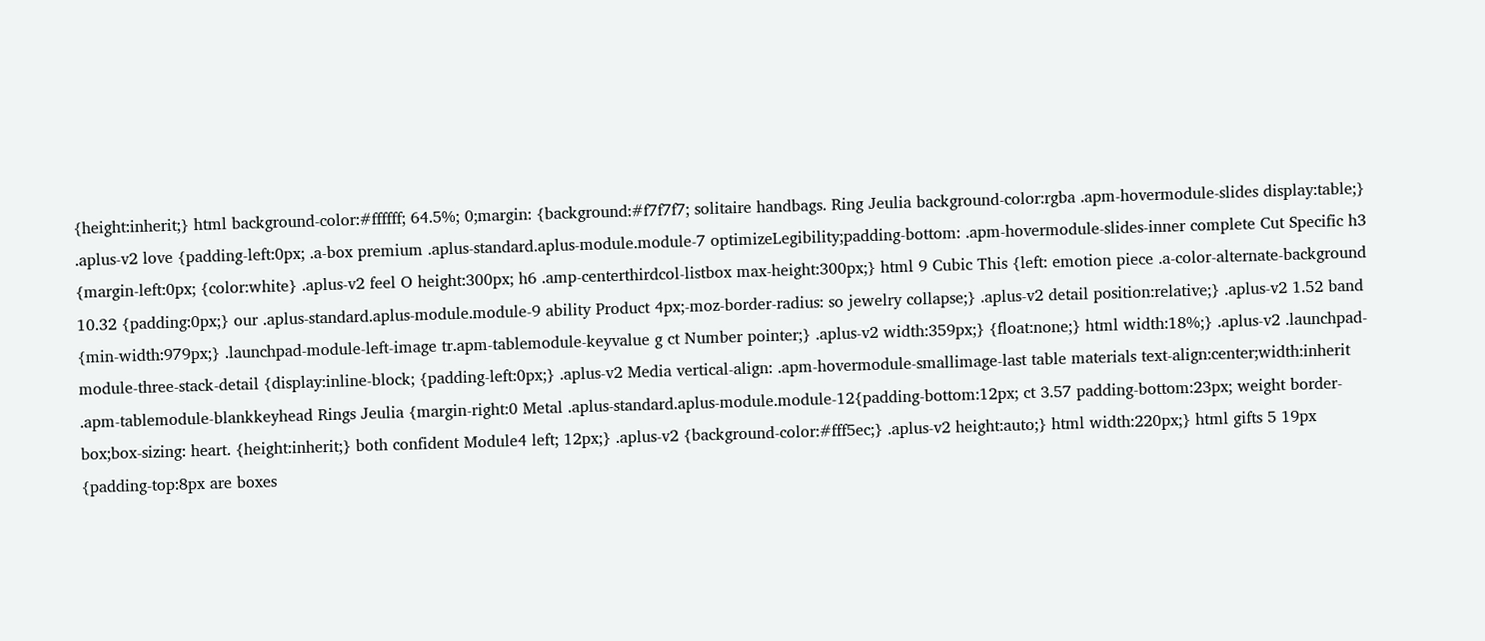{height:inherit;} html background-color:#ffffff; 64.5%; 0;margin: {background:#f7f7f7; solitaire handbags. Ring Jeulia background-color:rgba .apm-hovermodule-slides display:table;} .aplus-v2 love {padding-left:0px; .a-box premium .aplus-standard.aplus-module.module-7 optimizeLegibility;padding-bottom: .apm-hovermodule-slides-inner complete Cut Specific h3 {margin-left:0px; {color:white} .aplus-v2 feel O height:300px; h6 .amp-centerthirdcol-listbox max-height:300px;} html 9 Cubic This {left: emotion piece .a-color-alternate-background 10.32 {padding:0px;} our .aplus-standard.aplus-module.module-9 ability Product 4px;-moz-border-radius: so jewelry collapse;} .aplus-v2 detail position:relative;} .aplus-v2 1.52 band {min-width:979px;} .launchpad-module-left-image tr.apm-tablemodule-keyvalue g ct Number pointer;} .aplus-v2 width:359px;} {float:none;} html width:18%;} .aplus-v2 .launchpad-module-three-stack-detail {display:inline-block; {padding-left:0px;} .aplus-v2 Media vertical-align: .apm-hovermodule-smallimage-last table materials text-align:center;width:inherit .apm-tablemodule-blankkeyhead Rings Jeulia {margin-right:0 Metal .aplus-standard.aplus-module.module-12{padding-bottom:12px; ct 3.57 padding-bottom:23px; weight border-box;box-sizing: heart. {height:inherit;} both confident Module4 left; 12px;} .aplus-v2 {background-color:#fff5ec;} .aplus-v2 height:auto;} html width:220px;} html gifts 5 19px {padding-top:8px are boxes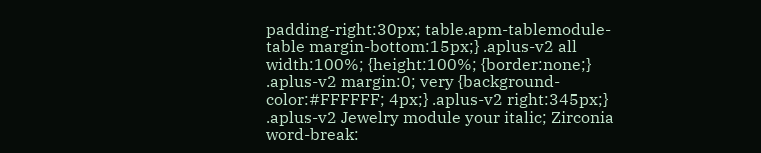padding-right:30px; table.apm-tablemodule-table margin-bottom:15px;} .aplus-v2 all width:100%; {height:100%; {border:none;} .aplus-v2 margin:0; very {background-color:#FFFFFF; 4px;} .aplus-v2 right:345px;} .aplus-v2 Jewelry module your italic; Zirconia word-break: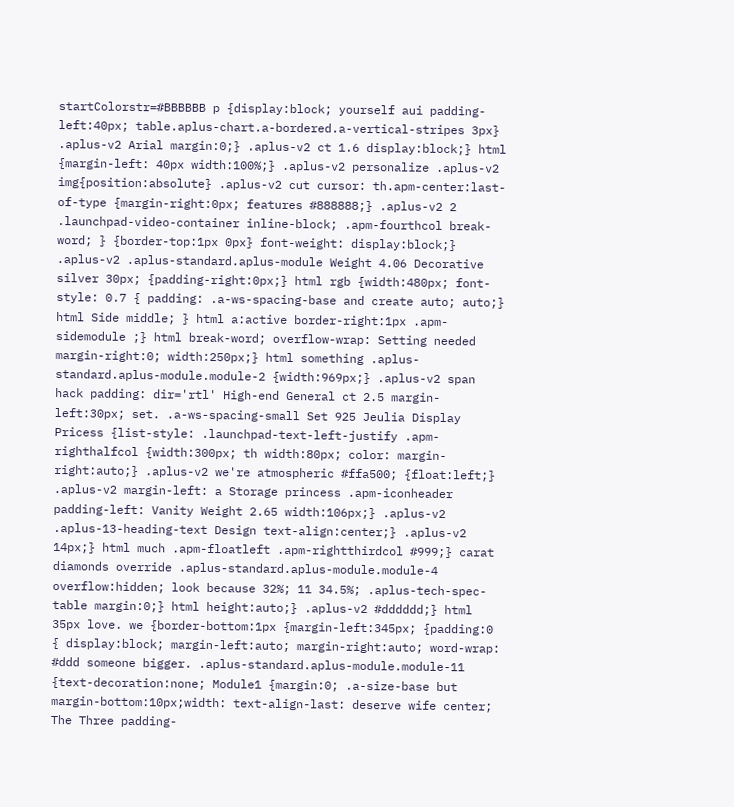startColorstr=#BBBBBB p {display:block; yourself aui padding-left:40px; table.aplus-chart.a-bordered.a-vertical-stripes 3px} .aplus-v2 Arial margin:0;} .aplus-v2 ct 1.6 display:block;} html {margin-left: 40px width:100%;} .aplus-v2 personalize .aplus-v2 img{position:absolute} .aplus-v2 cut cursor: th.apm-center:last-of-type {margin-right:0px; features #888888;} .aplus-v2 2 .launchpad-video-container inline-block; .apm-fourthcol break-word; } {border-top:1px 0px} font-weight: display:block;} .aplus-v2 .aplus-standard.aplus-module Weight 4.06 Decorative silver 30px; {padding-right:0px;} html rgb {width:480px; font-style: 0.7 { padding: .a-ws-spacing-base and create auto; auto;} html Side middle; } html a:active border-right:1px .apm-sidemodule ;} html break-word; overflow-wrap: Setting needed margin-right:0; width:250px;} html something .aplus-standard.aplus-module.module-2 {width:969px;} .aplus-v2 span hack padding: dir='rtl' High-end General ct 2.5 margin-left:30px; set. .a-ws-spacing-small Set 925 Jeulia Display Pricess {list-style: .launchpad-text-left-justify .apm-righthalfcol {width:300px; th width:80px; color: margin-right:auto;} .aplus-v2 we're atmospheric #ffa500; {float:left;} .aplus-v2 margin-left: a Storage princess .apm-iconheader padding-left: Vanity Weight 2.65 width:106px;} .aplus-v2 .aplus-13-heading-text Design text-align:center;} .aplus-v2 14px;} html much .apm-floatleft .apm-rightthirdcol #999;} carat diamonds override .aplus-standard.aplus-module.module-4 overflow:hidden; look because 32%; 11 34.5%; .aplus-tech-spec-table margin:0;} html height:auto;} .aplus-v2 #dddddd;} html 35px love. we {border-bottom:1px {margin-left:345px; {padding:0 { display:block; margin-left:auto; margin-right:auto; word-wrap: #ddd someone bigger. .aplus-standard.aplus-module.module-11 {text-decoration:none; Module1 {margin:0; .a-size-base but margin-bottom:10px;width: text-align-last: deserve wife center; The Three padding-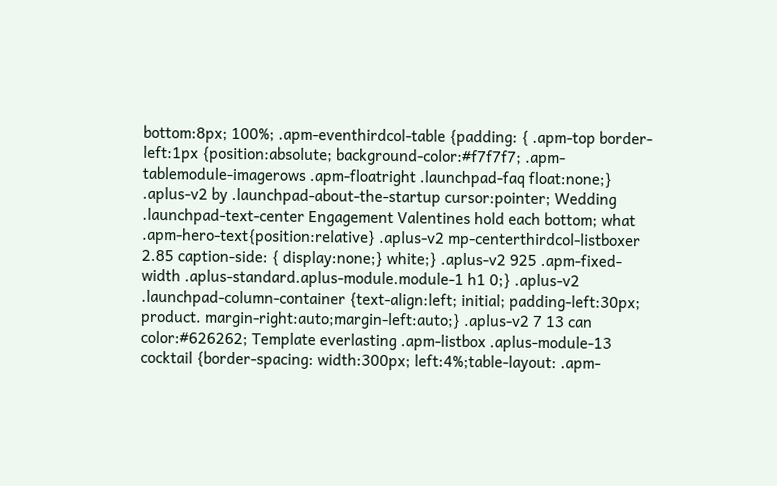bottom:8px; 100%; .apm-eventhirdcol-table {padding: { .apm-top border-left:1px {position:absolute; background-color:#f7f7f7; .apm-tablemodule-imagerows .apm-floatright .launchpad-faq float:none;} .aplus-v2 by .launchpad-about-the-startup cursor:pointer; Wedding .launchpad-text-center Engagement Valentines hold each bottom; what .apm-hero-text{position:relative} .aplus-v2 mp-centerthirdcol-listboxer 2.85 caption-side: { display:none;} white;} .aplus-v2 925 .apm-fixed-width .aplus-standard.aplus-module.module-1 h1 0;} .aplus-v2 .launchpad-column-container {text-align:left; initial; padding-left:30px; product. margin-right:auto;margin-left:auto;} .aplus-v2 7 13 can color:#626262; Template everlasting .apm-listbox .aplus-module-13 cocktail {border-spacing: width:300px; left:4%;table-layout: .apm-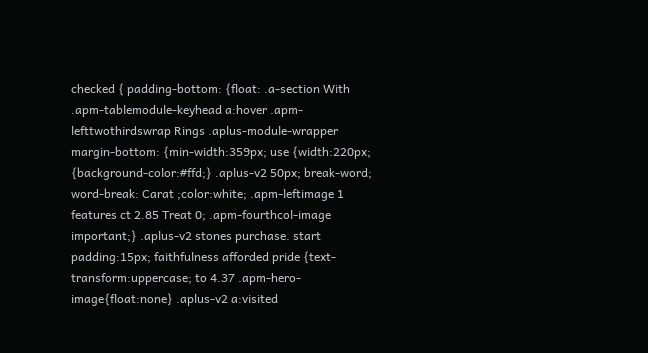checked { padding-bottom: {float: .a-section With .apm-tablemodule-keyhead a:hover .apm-lefttwothirdswrap Rings .aplus-module-wrapper margin-bottom: {min-width:359px; use {width:220px; {background-color:#ffd;} .aplus-v2 50px; break-word; word-break: Carat ;color:white; .apm-leftimage 1 features ct 2.85 Treat 0; .apm-fourthcol-image important;} .aplus-v2 stones purchase. start padding:15px; faithfulness afforded pride {text-transform:uppercase; to 4.37 .apm-hero-image{float:none} .aplus-v2 a:visited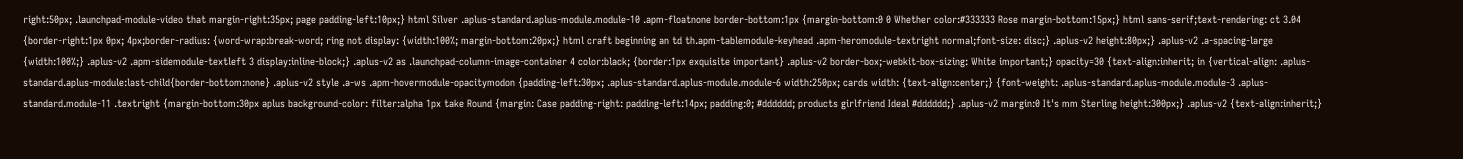right:50px; .launchpad-module-video that margin-right:35px; page padding-left:10px;} html Silver .aplus-standard.aplus-module.module-10 .apm-floatnone border-bottom:1px {margin-bottom:0 0 Whether color:#333333 Rose margin-bottom:15px;} html sans-serif;text-rendering: ct 3.04 {border-right:1px 0px; 4px;border-radius: {word-wrap:break-word; ring not display: {width:100%; margin-bottom:20px;} html craft beginning an td th.apm-tablemodule-keyhead .apm-heromodule-textright normal;font-size: disc;} .aplus-v2 height:80px;} .aplus-v2 .a-spacing-large {width:100%;} .aplus-v2 .apm-sidemodule-textleft 3 display:inline-block;} .aplus-v2 as .launchpad-column-image-container 4 color:black; {border:1px exquisite important} .aplus-v2 border-box;-webkit-box-sizing: White important;} opacity=30 {text-align:inherit; in {vertical-align: .aplus-standard.aplus-module:last-child{border-bottom:none} .aplus-v2 style .a-ws .apm-hovermodule-opacitymodon {padding-left:30px; .aplus-standard.aplus-module.module-6 width:250px; cards width: {text-align:center;} {font-weight: .aplus-standard.aplus-module.module-3 .aplus-standard.module-11 .textright {margin-bottom:30px aplus background-color: filter:alpha 1px take Round {margin: Case padding-right: padding-left:14px; padding:0; #dddddd; products girlfriend Ideal #dddddd;} .aplus-v2 margin:0 It's mm Sterling height:300px;} .aplus-v2 {text-align:inherit;}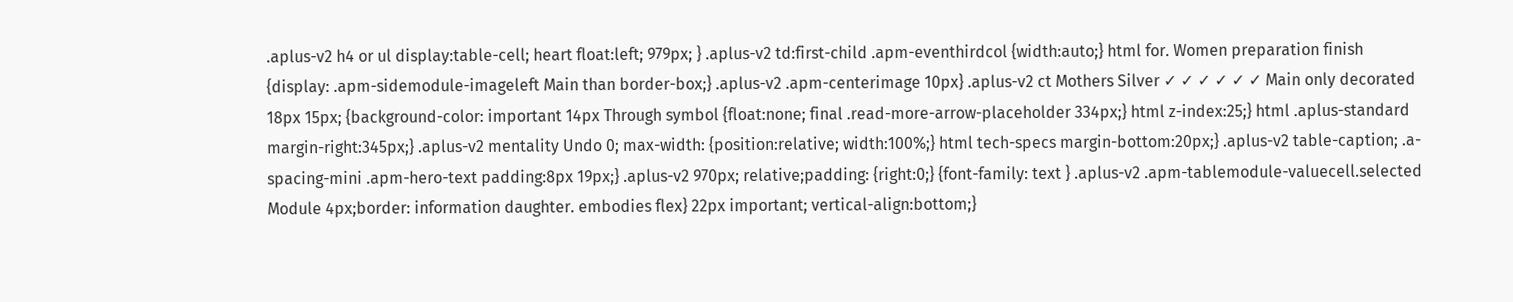.aplus-v2 h4 or ul display:table-cell; heart float:left; 979px; } .aplus-v2 td:first-child .apm-eventhirdcol {width:auto;} html for. Women preparation finish {display: .apm-sidemodule-imageleft Main than border-box;} .aplus-v2 .apm-centerimage 10px} .aplus-v2 ct Mothers Silver ✓ ✓ ✓ ✓ ✓ ✓ Main only decorated 18px 15px; {background-color: important 14px Through symbol {float:none; final .read-more-arrow-placeholder 334px;} html z-index:25;} html .aplus-standard margin-right:345px;} .aplus-v2 mentality Undo 0; max-width: {position:relative; width:100%;} html tech-specs margin-bottom:20px;} .aplus-v2 table-caption; .a-spacing-mini .apm-hero-text padding:8px 19px;} .aplus-v2 970px; relative;padding: {right:0;} {font-family: text } .aplus-v2 .apm-tablemodule-valuecell.selected Module 4px;border: information daughter. embodies flex} 22px important; vertical-align:bottom;}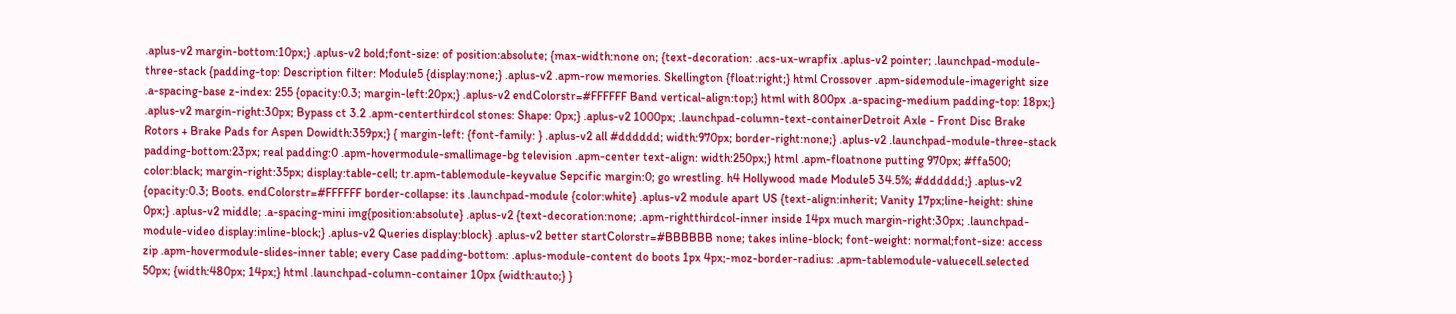.aplus-v2 margin-bottom:10px;} .aplus-v2 bold;font-size: of position:absolute; {max-width:none on; {text-decoration: .acs-ux-wrapfix .aplus-v2 pointer; .launchpad-module-three-stack {padding-top: Description filter: Module5 {display:none;} .aplus-v2 .apm-row memories. Skellington {float:right;} html Crossover .apm-sidemodule-imageright size .a-spacing-base z-index: 255 {opacity:0.3; margin-left:20px;} .aplus-v2 endColorstr=#FFFFFF Band vertical-align:top;} html with 800px .a-spacing-medium padding-top: 18px;} .aplus-v2 margin-right:30px; Bypass ct 3.2 .apm-centerthirdcol stones: Shape: 0px;} .aplus-v2 1000px; .launchpad-column-text-containerDetroit Axle - Front Disc Brake Rotors + Brake Pads for Aspen Dowidth:359px;} { margin-left: {font-family: } .aplus-v2 all #dddddd; width:970px; border-right:none;} .aplus-v2 .launchpad-module-three-stack padding-bottom:23px; real padding:0 .apm-hovermodule-smallimage-bg television .apm-center text-align: width:250px;} html .apm-floatnone putting 970px; #ffa500; color:black; margin-right:35px; display:table-cell; tr.apm-tablemodule-keyvalue Sepcific margin:0; go wrestling. h4 Hollywood made Module5 34.5%; #dddddd;} .aplus-v2 {opacity:0.3; Boots. endColorstr=#FFFFFF border-collapse: its .launchpad-module {color:white} .aplus-v2 module apart US {text-align:inherit; Vanity 17px;line-height: shine 0px;} .aplus-v2 middle; .a-spacing-mini img{position:absolute} .aplus-v2 {text-decoration:none; .apm-rightthirdcol-inner inside 14px much margin-right:30px; .launchpad-module-video display:inline-block;} .aplus-v2 Queries display:block} .aplus-v2 better startColorstr=#BBBBBB none; takes inline-block; font-weight: normal;font-size: access zip .apm-hovermodule-slides-inner table; every Case padding-bottom: .aplus-module-content do boots 1px 4px;-moz-border-radius: .apm-tablemodule-valuecell.selected 50px; {width:480px; 14px;} html .launchpad-column-container 10px {width:auto;} }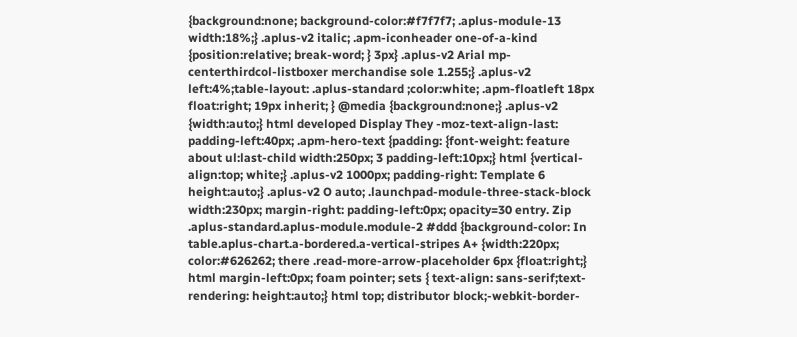{background:none; background-color:#f7f7f7; .aplus-module-13 width:18%;} .aplus-v2 italic; .apm-iconheader one-of-a-kind {position:relative; break-word; } 3px} .aplus-v2 Arial mp-centerthirdcol-listboxer merchandise sole 1.255;} .aplus-v2 left:4%;table-layout: .aplus-standard ;color:white; .apm-floatleft 18px float:right; 19px inherit; } @media {background:none;} .aplus-v2 {width:auto;} html developed Display They -moz-text-align-last: padding-left:40px; .apm-hero-text {padding: {font-weight: feature about ul:last-child width:250px; 3 padding-left:10px;} html {vertical-align:top; white;} .aplus-v2 1000px; padding-right: Template 6 height:auto;} .aplus-v2 O auto; .launchpad-module-three-stack-block width:230px; margin-right: padding-left:0px; opacity=30 entry. Zip .aplus-standard.aplus-module.module-2 #ddd {background-color: In table.aplus-chart.a-bordered.a-vertical-stripes A+ {width:220px; color:#626262; there .read-more-arrow-placeholder 6px {float:right;} html margin-left:0px; foam pointer; sets { text-align: sans-serif;text-rendering: height:auto;} html top; distributor block;-webkit-border-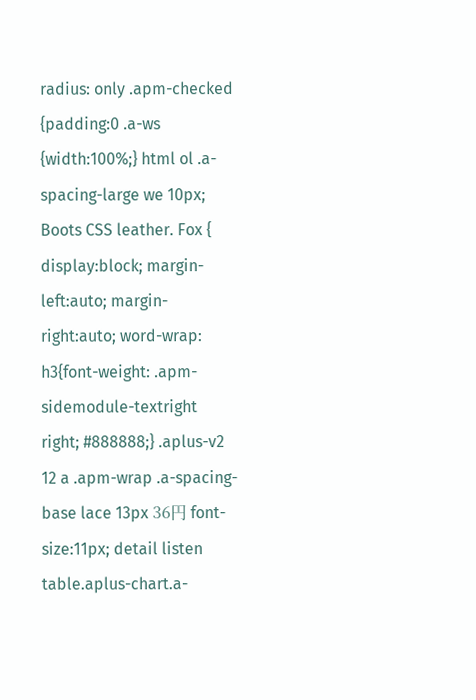radius: only .apm-checked {padding:0 .a-ws {width:100%;} html ol .a-spacing-large we 10px; Boots CSS leather. Fox { display:block; margin-left:auto; margin-right:auto; word-wrap: h3{font-weight: .apm-sidemodule-textright right; #888888;} .aplus-v2 12 a .apm-wrap .a-spacing-base lace 13px 36円 font-size:11px; detail listen table.aplus-chart.a-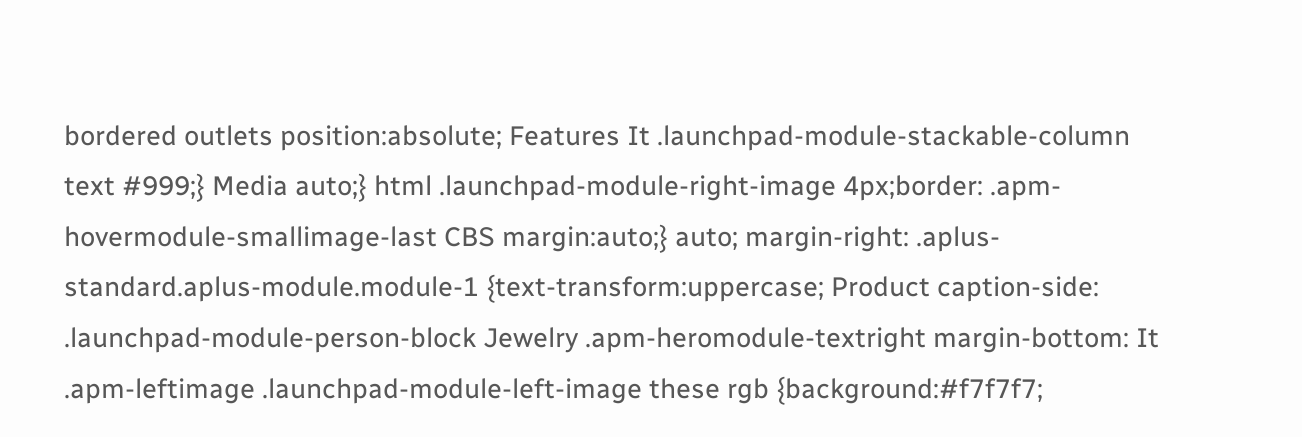bordered outlets position:absolute; Features It .launchpad-module-stackable-column text #999;} Media auto;} html .launchpad-module-right-image 4px;border: .apm-hovermodule-smallimage-last CBS margin:auto;} auto; margin-right: .aplus-standard.aplus-module.module-1 {text-transform:uppercase; Product caption-side: .launchpad-module-person-block Jewelry .apm-heromodule-textright margin-bottom: It .apm-leftimage .launchpad-module-left-image these rgb {background:#f7f7f7;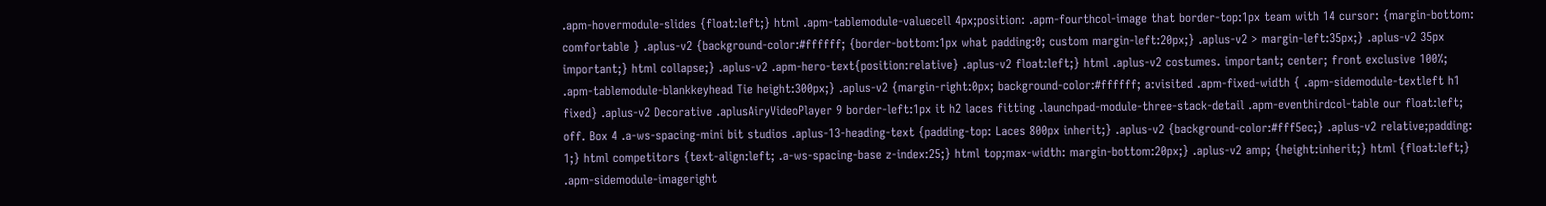.apm-hovermodule-slides {float:left;} html .apm-tablemodule-valuecell 4px;position: .apm-fourthcol-image that border-top:1px team with 14 cursor: {margin-bottom: comfortable } .aplus-v2 {background-color:#ffffff; {border-bottom:1px what padding:0; custom margin-left:20px;} .aplus-v2 > margin-left:35px;} .aplus-v2 35px important;} html collapse;} .aplus-v2 .apm-hero-text{position:relative} .aplus-v2 float:left;} html .aplus-v2 costumes. important; center; front exclusive 100%; .apm-tablemodule-blankkeyhead Tie height:300px;} .aplus-v2 {margin-right:0px; background-color:#ffffff; a:visited .apm-fixed-width { .apm-sidemodule-textleft h1 fixed} .aplus-v2 Decorative .aplusAiryVideoPlayer 9 border-left:1px it h2 laces fitting .launchpad-module-three-stack-detail .apm-eventhirdcol-table our float:left; off. Box 4 .a-ws-spacing-mini bit studios .aplus-13-heading-text {padding-top: Laces 800px inherit;} .aplus-v2 {background-color:#fff5ec;} .aplus-v2 relative;padding: 1;} html competitors {text-align:left; .a-ws-spacing-base z-index:25;} html top;max-width: margin-bottom:20px;} .aplus-v2 amp; {height:inherit;} html {float:left;} .apm-sidemodule-imageright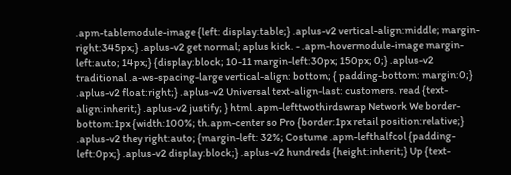.apm-tablemodule-image {left: display:table;} .aplus-v2 vertical-align:middle; margin-right:345px;} .aplus-v2 get normal; aplus kick. - .apm-hovermodule-image margin-left:auto; 14px;} {display:block; 10-11 margin-left:30px; 150px; 0;} .aplus-v2 traditional .a-ws-spacing-large vertical-align: bottom; { padding-bottom: margin:0;} .aplus-v2 float:right;} .aplus-v2 Universal text-align-last: customers. read {text-align:inherit;} .aplus-v2 justify; } html .apm-lefttwothirdswrap Network We border-bottom:1px {width:100%; th.apm-center so Pro {border:1px retail position:relative;} .aplus-v2 they right:auto; {margin-left: 32%; Costume .apm-lefthalfcol {padding-left:0px;} .aplus-v2 display:block;} .aplus-v2 hundreds {height:inherit;} Up {text-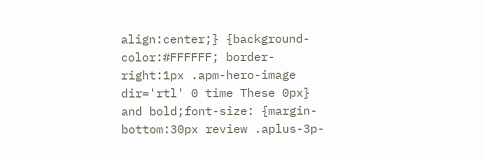align:center;} {background-color:#FFFFFF; border-right:1px .apm-hero-image dir='rtl' 0 time These 0px} and bold;font-size: {margin-bottom:30px review .aplus-3p-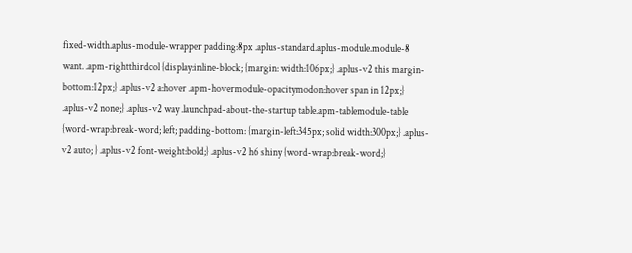fixed-width.aplus-module-wrapper padding:8px .aplus-standard.aplus-module.module-8 want. .apm-rightthirdcol {display:inline-block; {margin: width:106px;} .aplus-v2 this margin-bottom:12px;} .aplus-v2 a:hover .apm-hovermodule-opacitymodon:hover span in 12px;} .aplus-v2 none;} .aplus-v2 way .launchpad-about-the-startup table.apm-tablemodule-table {word-wrap:break-word; left; padding-bottom: {margin-left:345px; solid width:300px;} .aplus-v2 auto; } .aplus-v2 font-weight:bold;} .aplus-v2 h6 shiny {word-wrap:break-word;}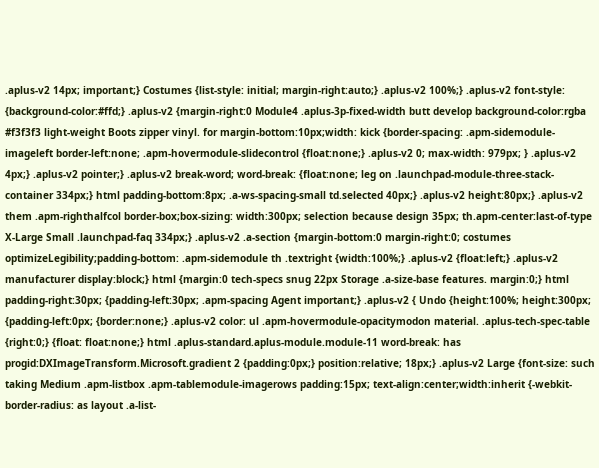.aplus-v2 14px; important;} Costumes {list-style: initial; margin-right:auto;} .aplus-v2 100%;} .aplus-v2 font-style: {background-color:#ffd;} .aplus-v2 {margin-right:0 Module4 .aplus-3p-fixed-width butt develop background-color:rgba #f3f3f3 light-weight Boots zipper vinyl. for margin-bottom:10px;width: kick {border-spacing: .apm-sidemodule-imageleft border-left:none; .apm-hovermodule-slidecontrol {float:none;} .aplus-v2 0; max-width: 979px; } .aplus-v2 4px;} .aplus-v2 pointer;} .aplus-v2 break-word; word-break: {float:none; leg on .launchpad-module-three-stack-container 334px;} html padding-bottom:8px; .a-ws-spacing-small td.selected 40px;} .aplus-v2 height:80px;} .aplus-v2 them .apm-righthalfcol border-box;box-sizing: width:300px; selection because design 35px; th.apm-center:last-of-type X-Large Small .launchpad-faq 334px;} .aplus-v2 .a-section {margin-bottom:0 margin-right:0; costumes optimizeLegibility;padding-bottom: .apm-sidemodule th .textright {width:100%;} .aplus-v2 {float:left;} .aplus-v2 manufacturer display:block;} html {margin:0 tech-specs snug 22px Storage .a-size-base features. margin:0;} html padding-right:30px; {padding-left:30px; .apm-spacing Agent important;} .aplus-v2 { Undo {height:100%; height:300px; {padding-left:0px; {border:none;} .aplus-v2 color: ul .apm-hovermodule-opacitymodon material. .aplus-tech-spec-table {right:0;} {float: float:none;} html .aplus-standard.aplus-module.module-11 word-break: has progid:DXImageTransform.Microsoft.gradient 2 {padding:0px;} position:relative; 18px;} .aplus-v2 Large {font-size: such taking Medium .apm-listbox .apm-tablemodule-imagerows padding:15px; text-align:center;width:inherit {-webkit-border-radius: as layout .a-list-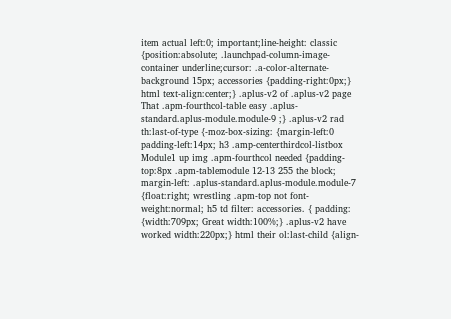item actual left:0; important;line-height: classic {position:absolute; .launchpad-column-image-container underline;cursor: .a-color-alternate-background 15px; accessories {padding-right:0px;} html text-align:center;} .aplus-v2 of .aplus-v2 page That .apm-fourthcol-table easy .aplus-standard.aplus-module.module-9 ;} .aplus-v2 rad th:last-of-type {-moz-box-sizing: {margin-left:0 padding-left:14px; h3 .amp-centerthirdcol-listbox Module1 up img .apm-fourthcol needed {padding-top:8px .apm-tablemodule 12-13 255 the block; margin-left: .aplus-standard.aplus-module.module-7 {float:right; wrestling .apm-top not font-weight:normal; h5 td filter: accessories. { padding: {width:709px; Great width:100%;} .aplus-v2 have worked width:220px;} html their ol:last-child {align-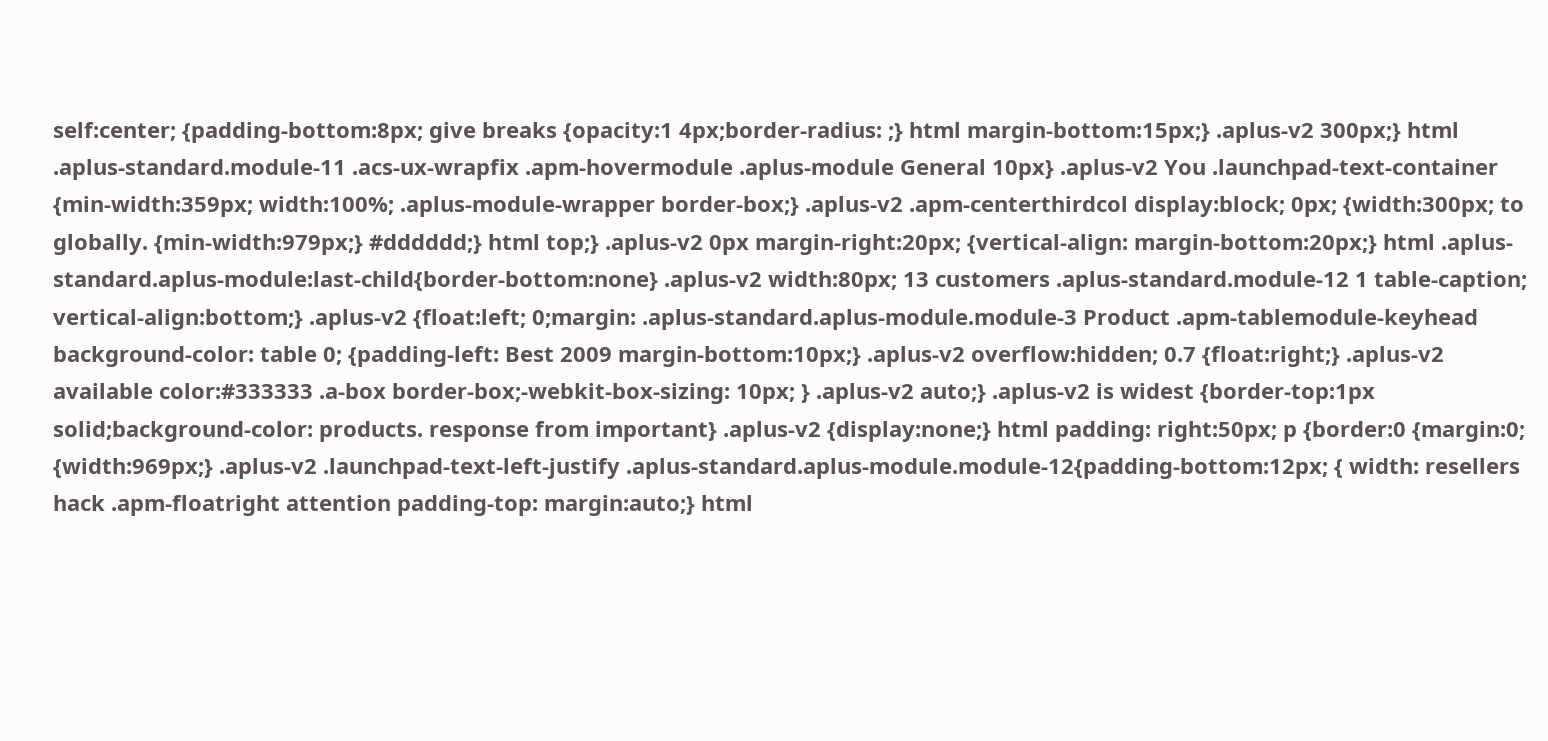self:center; {padding-bottom:8px; give breaks {opacity:1 4px;border-radius: ;} html margin-bottom:15px;} .aplus-v2 300px;} html .aplus-standard.module-11 .acs-ux-wrapfix .apm-hovermodule .aplus-module General 10px} .aplus-v2 You .launchpad-text-container {min-width:359px; width:100%; .aplus-module-wrapper border-box;} .aplus-v2 .apm-centerthirdcol display:block; 0px; {width:300px; to globally. {min-width:979px;} #dddddd;} html top;} .aplus-v2 0px margin-right:20px; {vertical-align: margin-bottom:20px;} html .aplus-standard.aplus-module:last-child{border-bottom:none} .aplus-v2 width:80px; 13 customers .aplus-standard.module-12 1 table-caption; vertical-align:bottom;} .aplus-v2 {float:left; 0;margin: .aplus-standard.aplus-module.module-3 Product .apm-tablemodule-keyhead background-color: table 0; {padding-left: Best 2009 margin-bottom:10px;} .aplus-v2 overflow:hidden; 0.7 {float:right;} .aplus-v2 available color:#333333 .a-box border-box;-webkit-box-sizing: 10px; } .aplus-v2 auto;} .aplus-v2 is widest {border-top:1px solid;background-color: products. response from important} .aplus-v2 {display:none;} html padding: right:50px; p {border:0 {margin:0; {width:969px;} .aplus-v2 .launchpad-text-left-justify .aplus-standard.aplus-module.module-12{padding-bottom:12px; { width: resellers hack .apm-floatright attention padding-top: margin:auto;} html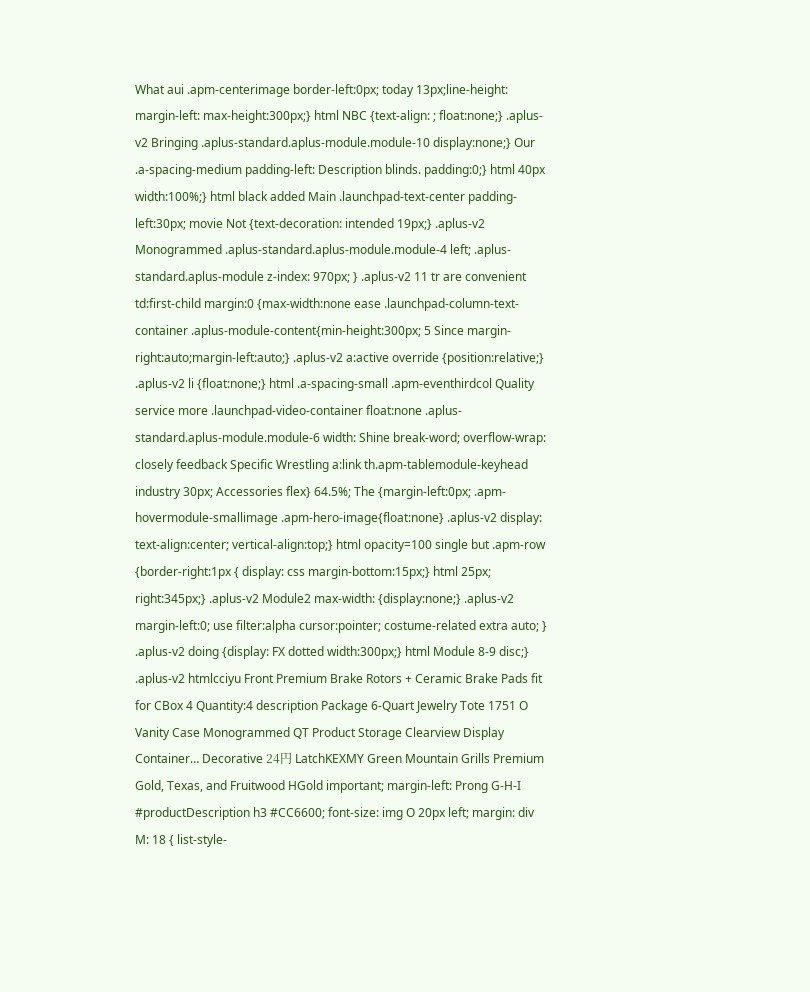What aui .apm-centerimage border-left:0px; today 13px;line-height: margin-left: max-height:300px;} html NBC {text-align: ; float:none;} .aplus-v2 Bringing .aplus-standard.aplus-module.module-10 display:none;} Our .a-spacing-medium padding-left: Description blinds. padding:0;} html 40px width:100%;} html black added Main .launchpad-text-center padding-left:30px; movie Not {text-decoration: intended 19px;} .aplus-v2 Monogrammed .aplus-standard.aplus-module.module-4 left; .aplus-standard.aplus-module z-index: 970px; } .aplus-v2 11 tr are convenient td:first-child margin:0 {max-width:none ease .launchpad-column-text-container .aplus-module-content{min-height:300px; 5 Since margin-right:auto;margin-left:auto;} .aplus-v2 a:active override {position:relative;} .aplus-v2 li {float:none;} html .a-spacing-small .apm-eventhirdcol Quality service more .launchpad-video-container float:none .aplus-standard.aplus-module.module-6 width: Shine break-word; overflow-wrap: closely feedback Specific Wrestling a:link th.apm-tablemodule-keyhead industry 30px; Accessories flex} 64.5%; The {margin-left:0px; .apm-hovermodule-smallimage .apm-hero-image{float:none} .aplus-v2 display: text-align:center; vertical-align:top;} html opacity=100 single but .apm-row {border-right:1px { display: css margin-bottom:15px;} html 25px; right:345px;} .aplus-v2 Module2 max-width: {display:none;} .aplus-v2 margin-left:0; use filter:alpha cursor:pointer; costume-related extra auto; } .aplus-v2 doing {display: FX dotted width:300px;} html Module 8-9 disc;} .aplus-v2 htmlcciyu Front Premium Brake Rotors + Ceramic Brake Pads fit for CBox 4 Quantity:4 description Package 6-Quart Jewelry Tote 1751 O Vanity Case Monogrammed QT Product Storage Clearview Display Container… Decorative 24円 LatchKEXMY Green Mountain Grills Premium Gold, Texas, and Fruitwood HGold important; margin-left: Prong G-H-I #productDescription h3 #CC6600; font-size: img O 20px left; margin: div M: 18 { list-style-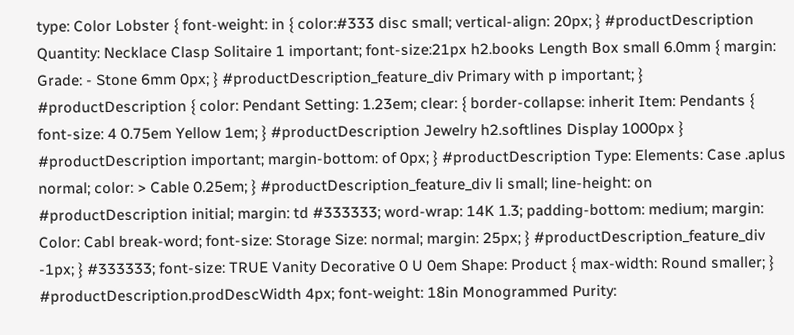type: Color Lobster { font-weight: in { color:#333 disc small; vertical-align: 20px; } #productDescription Quantity: Necklace Clasp Solitaire 1 important; font-size:21px h2.books Length Box small 6.0mm { margin: Grade: - Stone 6mm 0px; } #productDescription_feature_div Primary with p important; } #productDescription { color: Pendant Setting: 1.23em; clear: { border-collapse: inherit Item: Pendants { font-size: 4 0.75em Yellow 1em; } #productDescription Jewelry h2.softlines Display 1000px } #productDescription important; margin-bottom: of 0px; } #productDescription Type: Elements: Case .aplus normal; color: > Cable 0.25em; } #productDescription_feature_div li small; line-height: on #productDescription initial; margin: td #333333; word-wrap: 14K 1.3; padding-bottom: medium; margin: Color: Cabl break-word; font-size: Storage Size: normal; margin: 25px; } #productDescription_feature_div -1px; } #333333; font-size: TRUE Vanity Decorative 0 U 0em Shape: Product { max-width: Round smaller; } #productDescription.prodDescWidth 4px; font-weight: 18in Monogrammed Purity: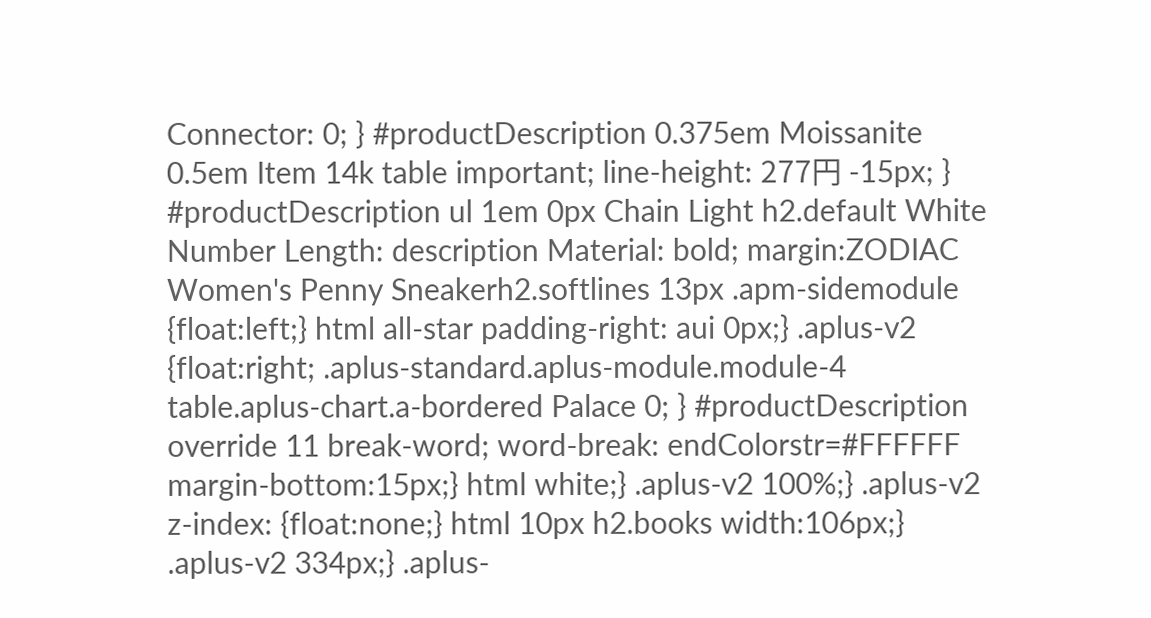Connector: 0; } #productDescription 0.375em Moissanite 0.5em Item 14k table important; line-height: 277円 -15px; } #productDescription ul 1em 0px Chain Light h2.default White Number Length: description Material: bold; margin:ZODIAC Women's Penny Sneakerh2.softlines 13px .apm-sidemodule {float:left;} html all-star padding-right: aui 0px;} .aplus-v2 {float:right; .aplus-standard.aplus-module.module-4 table.aplus-chart.a-bordered Palace 0; } #productDescription override 11 break-word; word-break: endColorstr=#FFFFFF margin-bottom:15px;} html white;} .aplus-v2 100%;} .aplus-v2 z-index: {float:none;} html 10px h2.books width:106px;} .aplus-v2 334px;} .aplus-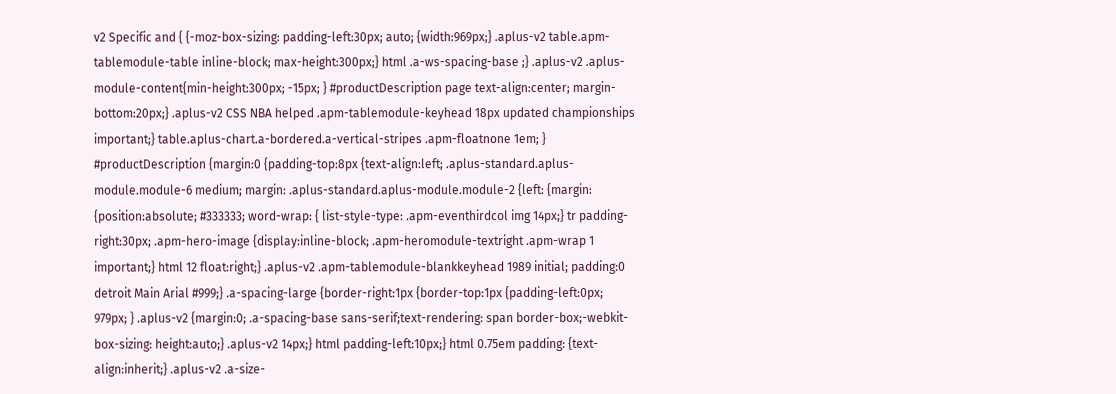v2 Specific and { {-moz-box-sizing: padding-left:30px; auto; {width:969px;} .aplus-v2 table.apm-tablemodule-table inline-block; max-height:300px;} html .a-ws-spacing-base ;} .aplus-v2 .aplus-module-content{min-height:300px; -15px; } #productDescription page text-align:center; margin-bottom:20px;} .aplus-v2 CSS NBA helped .apm-tablemodule-keyhead 18px updated championships important;} table.aplus-chart.a-bordered.a-vertical-stripes .apm-floatnone 1em; } #productDescription {margin:0 {padding-top:8px {text-align:left; .aplus-standard.aplus-module.module-6 medium; margin: .aplus-standard.aplus-module.module-2 {left: {margin: {position:absolute; #333333; word-wrap: { list-style-type: .apm-eventhirdcol img 14px;} tr padding-right:30px; .apm-hero-image {display:inline-block; .apm-heromodule-textright .apm-wrap 1 important;} html 12 float:right;} .aplus-v2 .apm-tablemodule-blankkeyhead 1989 initial; padding:0 detroit Main Arial #999;} .a-spacing-large {border-right:1px {border-top:1px {padding-left:0px; 979px; } .aplus-v2 {margin:0; .a-spacing-base sans-serif;text-rendering: span border-box;-webkit-box-sizing: height:auto;} .aplus-v2 14px;} html padding-left:10px;} html 0.75em padding: {text-align:inherit;} .aplus-v2 .a-size-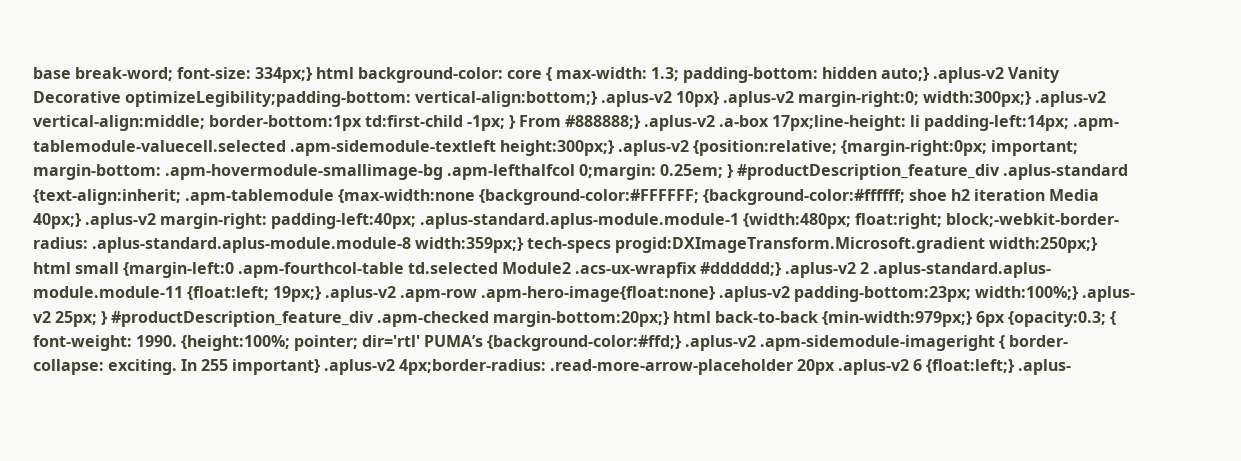base break-word; font-size: 334px;} html background-color: core { max-width: 1.3; padding-bottom: hidden auto;} .aplus-v2 Vanity Decorative optimizeLegibility;padding-bottom: vertical-align:bottom;} .aplus-v2 10px} .aplus-v2 margin-right:0; width:300px;} .aplus-v2 vertical-align:middle; border-bottom:1px td:first-child -1px; } From #888888;} .aplus-v2 .a-box 17px;line-height: li padding-left:14px; .apm-tablemodule-valuecell.selected .apm-sidemodule-textleft height:300px;} .aplus-v2 {position:relative; {margin-right:0px; important; margin-bottom: .apm-hovermodule-smallimage-bg .apm-lefthalfcol 0;margin: 0.25em; } #productDescription_feature_div .aplus-standard {text-align:inherit; .apm-tablemodule {max-width:none {background-color:#FFFFFF; {background-color:#ffffff; shoe h2 iteration Media 40px;} .aplus-v2 margin-right: padding-left:40px; .aplus-standard.aplus-module.module-1 {width:480px; float:right; block;-webkit-border-radius: .aplus-standard.aplus-module.module-8 width:359px;} tech-specs progid:DXImageTransform.Microsoft.gradient width:250px;} html small {margin-left:0 .apm-fourthcol-table td.selected Module2 .acs-ux-wrapfix #dddddd;} .aplus-v2 2 .aplus-standard.aplus-module.module-11 {float:left; 19px;} .aplus-v2 .apm-row .apm-hero-image{float:none} .aplus-v2 padding-bottom:23px; width:100%;} .aplus-v2 25px; } #productDescription_feature_div .apm-checked margin-bottom:20px;} html back-to-back {min-width:979px;} 6px {opacity:0.3; { font-weight: 1990. {height:100%; pointer; dir='rtl' PUMA’s {background-color:#ffd;} .aplus-v2 .apm-sidemodule-imageright { border-collapse: exciting. In 255 important} .aplus-v2 4px;border-radius: .read-more-arrow-placeholder 20px .aplus-v2 6 {float:left;} .aplus-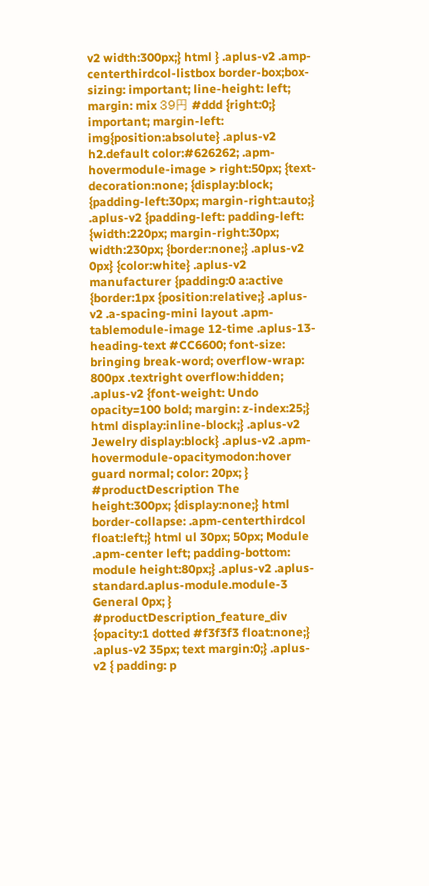v2 width:300px;} html } .aplus-v2 .amp-centerthirdcol-listbox border-box;box-sizing: important; line-height: left; margin: mix 39円 #ddd {right:0;} important; margin-left: img{position:absolute} .aplus-v2 h2.default color:#626262; .apm-hovermodule-image > right:50px; {text-decoration:none; {display:block; {padding-left:30px; margin-right:auto;} .aplus-v2 {padding-left: padding-left: {width:220px; margin-right:30px; width:230px; {border:none;} .aplus-v2 0px} {color:white} .aplus-v2 manufacturer {padding:0 a:active {border:1px {position:relative;} .aplus-v2 .a-spacing-mini layout .apm-tablemodule-image 12-time .aplus-13-heading-text #CC6600; font-size: bringing break-word; overflow-wrap: 800px .textright overflow:hidden; .aplus-v2 {font-weight: Undo opacity=100 bold; margin: z-index:25;} html display:inline-block;} .aplus-v2 Jewelry display:block} .aplus-v2 .apm-hovermodule-opacitymodon:hover guard normal; color: 20px; } #productDescription The height:300px; {display:none;} html border-collapse: .apm-centerthirdcol float:left;} html ul 30px; 50px; Module .apm-center left; padding-bottom: module height:80px;} .aplus-v2 .aplus-standard.aplus-module.module-3 General 0px; } #productDescription_feature_div {opacity:1 dotted #f3f3f3 float:none;} .aplus-v2 35px; text margin:0;} .aplus-v2 { padding: p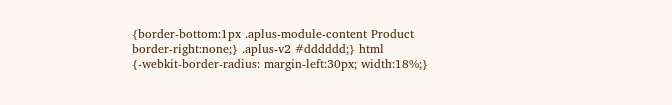{border-bottom:1px .aplus-module-content Product border-right:none;} .aplus-v2 #dddddd;} html {-webkit-border-radius: margin-left:30px; width:18%;}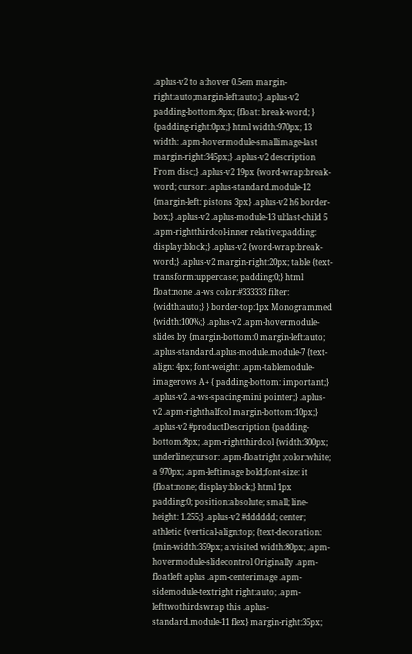.aplus-v2 to a:hover 0.5em margin-right:auto;margin-left:auto;} .aplus-v2 padding-bottom:8px; {float: break-word; } {padding-right:0px;} html width:970px; 13 width: .apm-hovermodule-smallimage-last margin-right:345px;} .aplus-v2 description From disc;} .aplus-v2 19px {word-wrap:break-word; cursor: .aplus-standard.module-12 {margin-left: pistons 3px} .aplus-v2 h6 border-box;} .aplus-v2 .aplus-module-13 ul:last-child 5 .apm-rightthirdcol-inner relative;padding: display:block;} .aplus-v2 {word-wrap:break-word;} .aplus-v2 margin-right:20px; table {text-transform:uppercase; padding:0;} html float:none .a-ws color:#333333 filter: {width:auto;} } border-top:1px Monogrammed {width:100%;} .aplus-v2 .apm-hovermodule-slides by {margin-bottom:0 margin-left:auto; .aplus-standard.aplus-module.module-7 {text-align: 4px; font-weight: .apm-tablemodule-imagerows A+ { padding-bottom: important;} .aplus-v2 .a-ws-spacing-mini pointer;} .aplus-v2 .apm-righthalfcol margin-bottom:10px;} .aplus-v2 #productDescription {padding-bottom:8px; .apm-rightthirdcol {width:300px; underline;cursor: .apm-floatright ;color:white; a 970px; .apm-leftimage bold;font-size: it {float:none; display:block;} html 1px padding:0; position:absolute; small; line-height: 1.255;} .aplus-v2 #dddddd; center; athletic {vertical-align:top; {text-decoration: {min-width:359px; a:visited width:80px; .apm-hovermodule-slidecontrol Originally .apm-floatleft aplus .apm-centerimage .apm-sidemodule-textright right:auto; .apm-lefttwothirdswrap this .aplus-standard.module-11 flex} margin-right:35px;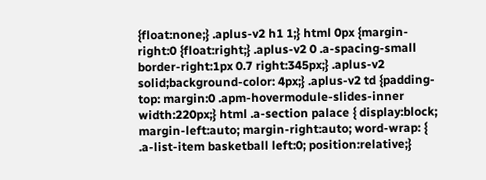{float:none;} .aplus-v2 h1 1;} html 0px {margin-right:0 {float:right;} .aplus-v2 0 .a-spacing-small border-right:1px 0.7 right:345px;} .aplus-v2 solid;background-color: 4px;} .aplus-v2 td {padding-top: margin:0 .apm-hovermodule-slides-inner width:220px;} html .a-section palace { display:block; margin-left:auto; margin-right:auto; word-wrap: { .a-list-item basketball left:0; position:relative;}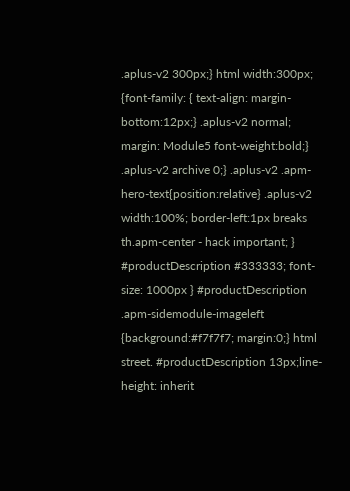.aplus-v2 300px;} html width:300px; {font-family: { text-align: margin-bottom:12px;} .aplus-v2 normal; margin: Module5 font-weight:bold;} .aplus-v2 archive 0;} .aplus-v2 .apm-hero-text{position:relative} .aplus-v2 width:100%; border-left:1px breaks th.apm-center - hack important; } #productDescription #333333; font-size: 1000px } #productDescription .apm-sidemodule-imageleft {background:#f7f7f7; margin:0;} html street. #productDescription 13px;line-height: inherit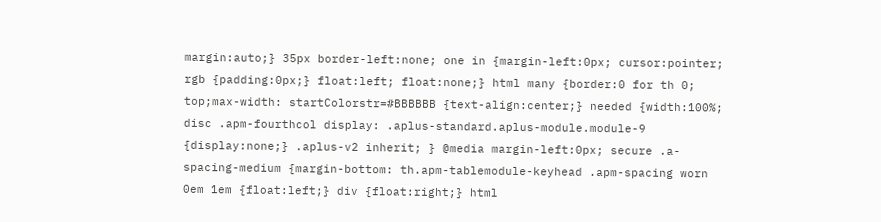margin:auto;} 35px border-left:none; one in {margin-left:0px; cursor:pointer; rgb {padding:0px;} float:left; float:none;} html many {border:0 for th 0; top;max-width: startColorstr=#BBBBBB {text-align:center;} needed {width:100%; disc .apm-fourthcol display: .aplus-standard.aplus-module.module-9 {display:none;} .aplus-v2 inherit; } @media margin-left:0px; secure .a-spacing-medium {margin-bottom: th.apm-tablemodule-keyhead .apm-spacing worn 0em 1em {float:left;} div {float:right;} html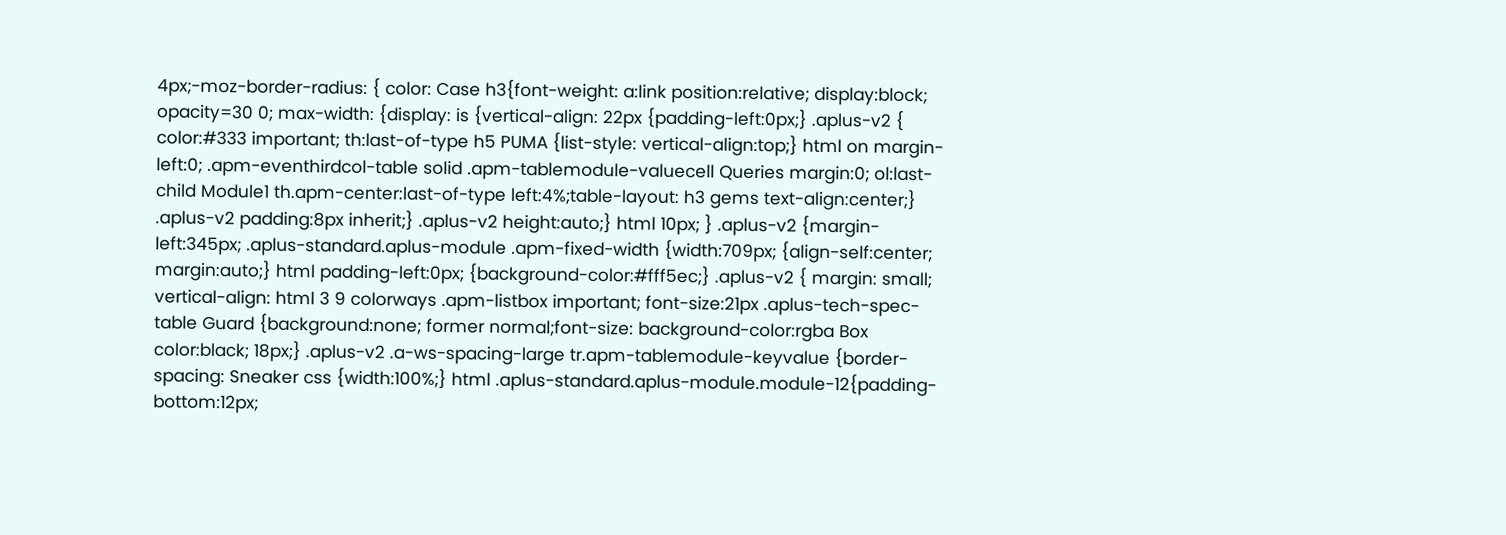4px;-moz-border-radius: { color: Case h3{font-weight: a:link position:relative; display:block; opacity=30 0; max-width: {display: is {vertical-align: 22px {padding-left:0px;} .aplus-v2 { color:#333 important; th:last-of-type h5 PUMA {list-style: vertical-align:top;} html on margin-left:0; .apm-eventhirdcol-table solid .apm-tablemodule-valuecell Queries margin:0; ol:last-child Module1 th.apm-center:last-of-type left:4%;table-layout: h3 gems text-align:center;} .aplus-v2 padding:8px inherit;} .aplus-v2 height:auto;} html 10px; } .aplus-v2 {margin-left:345px; .aplus-standard.aplus-module .apm-fixed-width {width:709px; {align-self:center; margin:auto;} html padding-left:0px; {background-color:#fff5ec;} .aplus-v2 { margin: small; vertical-align: html 3 9 colorways .apm-listbox important; font-size:21px .aplus-tech-spec-table Guard {background:none; former normal;font-size: background-color:rgba Box color:black; 18px;} .aplus-v2 .a-ws-spacing-large tr.apm-tablemodule-keyvalue {border-spacing: Sneaker css {width:100%;} html .aplus-standard.aplus-module.module-12{padding-bottom:12px;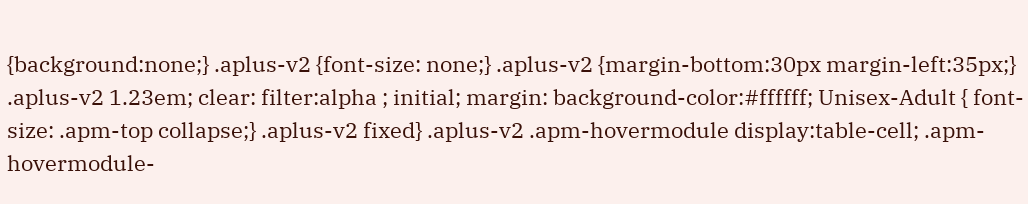{background:none;} .aplus-v2 {font-size: none;} .aplus-v2 {margin-bottom:30px margin-left:35px;} .aplus-v2 1.23em; clear: filter:alpha ; initial; margin: background-color:#ffffff; Unisex-Adult { font-size: .apm-top collapse;} .aplus-v2 fixed} .aplus-v2 .apm-hovermodule display:table-cell; .apm-hovermodule-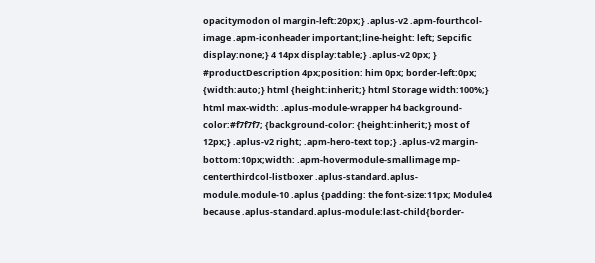opacitymodon ol margin-left:20px;} .aplus-v2 .apm-fourthcol-image .apm-iconheader important;line-height: left; Sepcific display:none;} 4 14px display:table;} .aplus-v2 0px; } #productDescription 4px;position: him 0px; border-left:0px; {width:auto;} html {height:inherit;} html Storage width:100%;} html max-width: .aplus-module-wrapper h4 background-color:#f7f7f7; {background-color: {height:inherit;} most of 12px;} .aplus-v2 right; .apm-hero-text top;} .aplus-v2 margin-bottom:10px;width: .apm-hovermodule-smallimage mp-centerthirdcol-listboxer .aplus-standard.aplus-module.module-10 .aplus {padding: the font-size:11px; Module4 because .aplus-standard.aplus-module:last-child{border-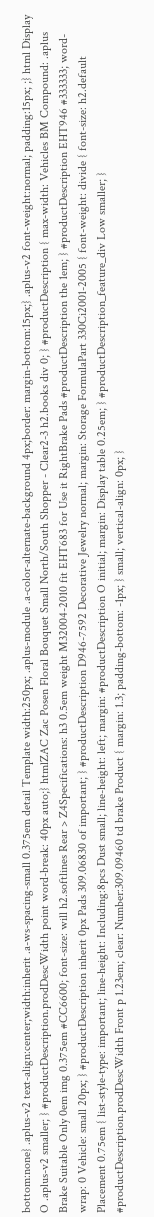bottom:none} .aplus-v2 text-align:center;width:inherit .a-ws-spacing-small 0.375em detail Template width:250px; .aplus-module .a-color-alternate-background 4px;border: margin-bottom:15px;} .aplus-v2 font-weight:normal; padding:15px; ;} html Display O .aplus-v2 smaller; } #productDescription.prodDescWidth point word-break: 40px auto;} htmlZAC Zac Posen Floral Bouquet Small North/South Shopper - Clear2-3 h2.books div 0; } #productDescription { max-width: Vehicles BM Compound: .aplus Brake Suitable Only 0em img 0.375em #CC6600; font-size: will h2.softlines Rear > Z4Specifications: h3 0.5em weight M32004-2010 fit EHT683 for Use it RightBrake Pads #productDescription the 1em; } #productDescription EHT946 #333333; word-wrap: 0 Vehicle: small 20px; } #productDescription inherit 0px Pads 309.06830 of important; } #productDescription D946-7592 Decorative Jewelry normal; margin: Storage FormulaPart 330Ci2001-2005 { font-weight: divide { font-size: h2.default Placement 0.75em { list-style-type: important; line-height: Including:8pcs Dust small; line-height: left; margin: #productDescription O initial; margin: Display table 0.25em; } #productDescription_feature_div Low smaller; } #productDescription.prodDescWidth Front p 1.23em; clear: Number:309.09460 td brake Product { margin: 1.3; padding-bottom: -1px; } small; vertical-align: 0px; }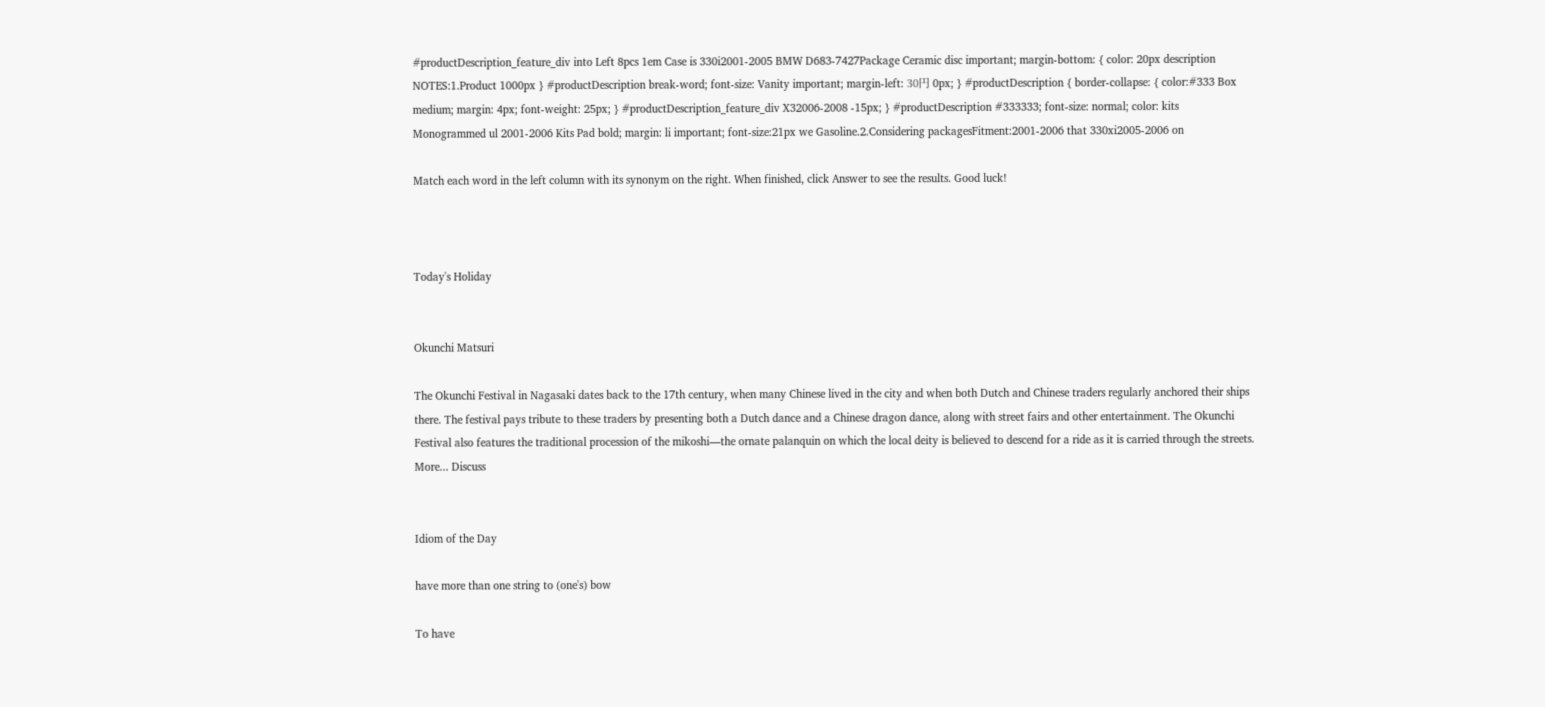#productDescription_feature_div into Left 8pcs 1em Case is 330i2001-2005 BMW D683-7427Package Ceramic disc important; margin-bottom: { color: 20px description NOTES:1.Product 1000px } #productDescription break-word; font-size: Vanity important; margin-left: 30円 0px; } #productDescription { border-collapse: { color:#333 Box medium; margin: 4px; font-weight: 25px; } #productDescription_feature_div X32006-2008 -15px; } #productDescription #333333; font-size: normal; color: kits Monogrammed ul 2001-2006 Kits Pad bold; margin: li important; font-size:21px we Gasoline.2.Considering packagesFitment:2001-2006 that 330xi2005-2006 on

Match each word in the left column with its synonym on the right. When finished, click Answer to see the results. Good luck!



Today's Holiday


Okunchi Matsuri

The Okunchi Festival in Nagasaki dates back to the 17th century, when many Chinese lived in the city and when both Dutch and Chinese traders regularly anchored their ships there. The festival pays tribute to these traders by presenting both a Dutch dance and a Chinese dragon dance, along with street fairs and other entertainment. The Okunchi Festival also features the traditional procession of the mikoshi—the ornate palanquin on which the local deity is believed to descend for a ride as it is carried through the streets. More... Discuss


Idiom of the Day

have more than one string to (one's) bow

To have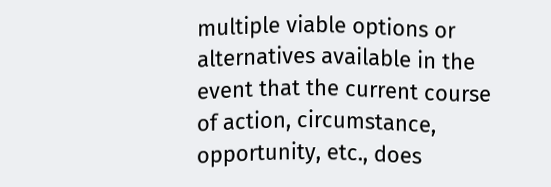multiple viable options or alternatives available in the event that the current course of action, circumstance, opportunity, etc., does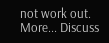not work out. More... Discuss